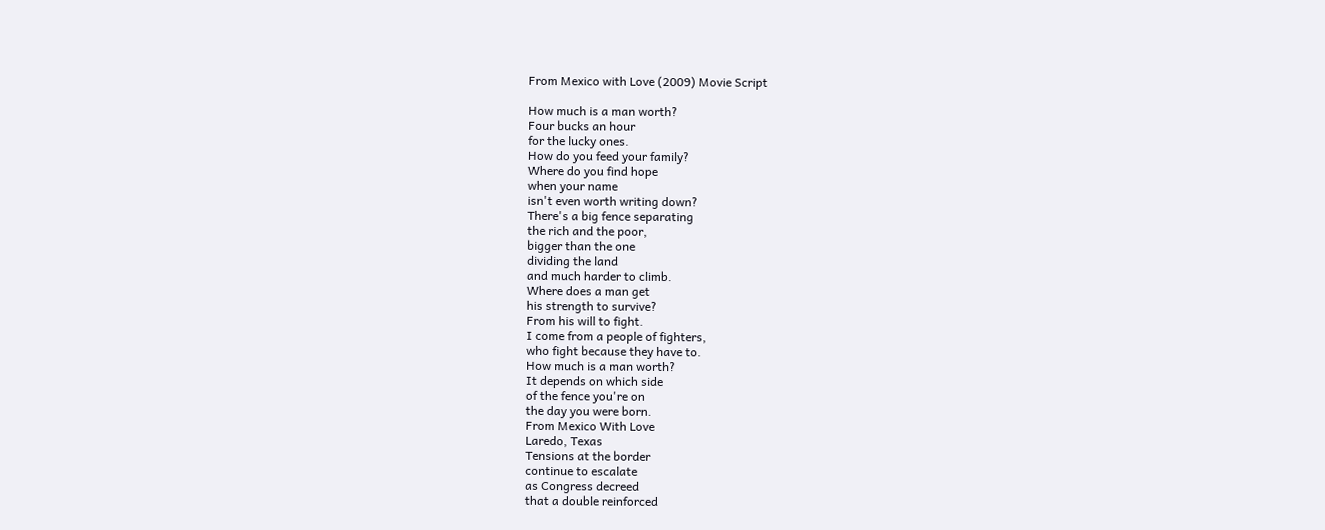From Mexico with Love (2009) Movie Script

How much is a man worth?
Four bucks an hour
for the lucky ones.
How do you feed your family?
Where do you find hope
when your name
isn't even worth writing down?
There's a big fence separating
the rich and the poor,
bigger than the one
dividing the land
and much harder to climb.
Where does a man get
his strength to survive?
From his will to fight.
I come from a people of fighters,
who fight because they have to.
How much is a man worth?
It depends on which side
of the fence you're on
the day you were born.
From Mexico With Love
Laredo, Texas
Tensions at the border
continue to escalate
as Congress decreed
that a double reinforced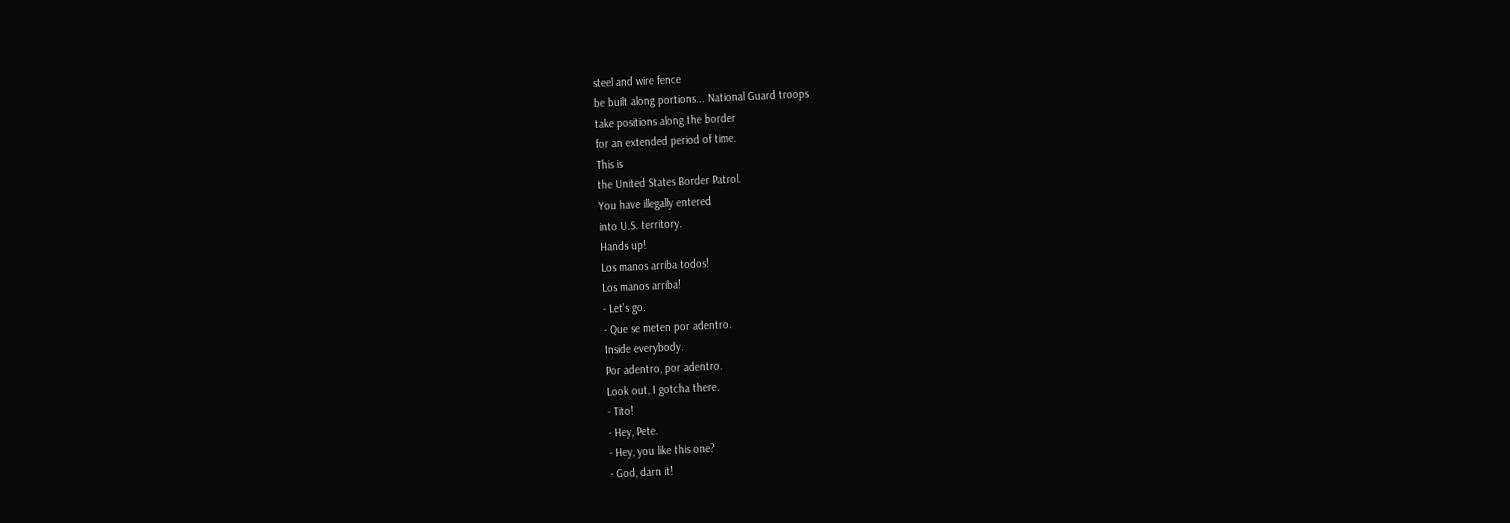steel and wire fence
be built along portions... National Guard troops
take positions along the border
for an extended period of time.
This is
the United States Border Patrol.
You have illegally entered
into U.S. territory.
Hands up!
Los manos arriba todos!
Los manos arriba!
- Let's go.
- Que se meten por adentro.
Inside everybody.
Por adentro, por adentro.
Look out, I gotcha there.
- Tito!
- Hey, Pete.
- Hey, you like this one?
- God, darn it!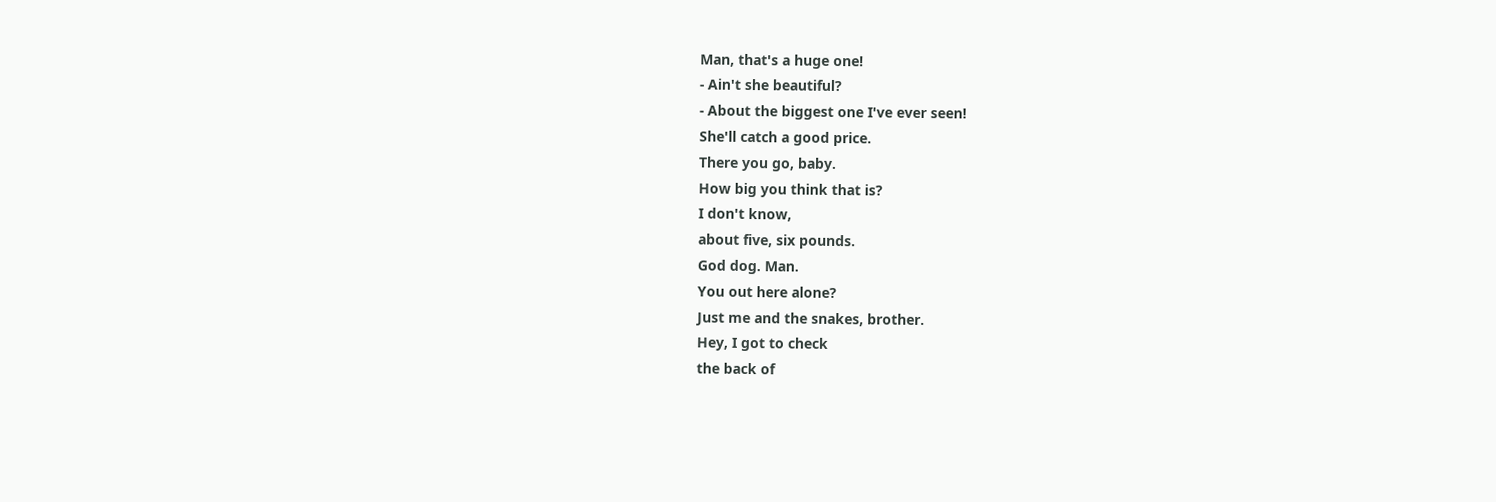Man, that's a huge one!
- Ain't she beautiful?
- About the biggest one I've ever seen!
She'll catch a good price.
There you go, baby.
How big you think that is?
I don't know,
about five, six pounds.
God dog. Man.
You out here alone?
Just me and the snakes, brother.
Hey, I got to check
the back of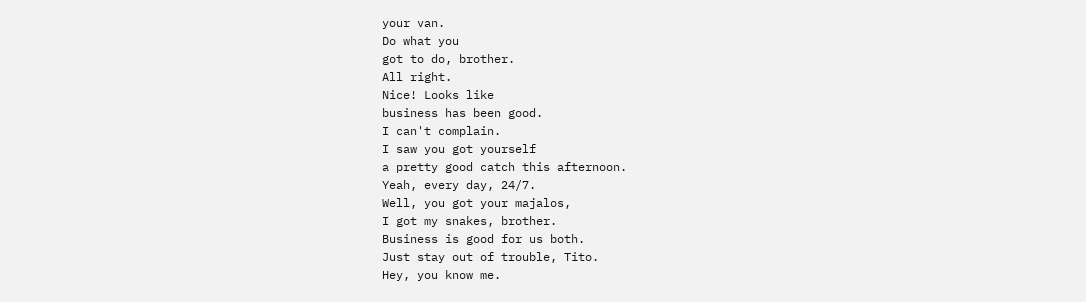your van.
Do what you
got to do, brother.
All right.
Nice! Looks like
business has been good.
I can't complain.
I saw you got yourself
a pretty good catch this afternoon.
Yeah, every day, 24/7.
Well, you got your majalos,
I got my snakes, brother.
Business is good for us both.
Just stay out of trouble, Tito.
Hey, you know me.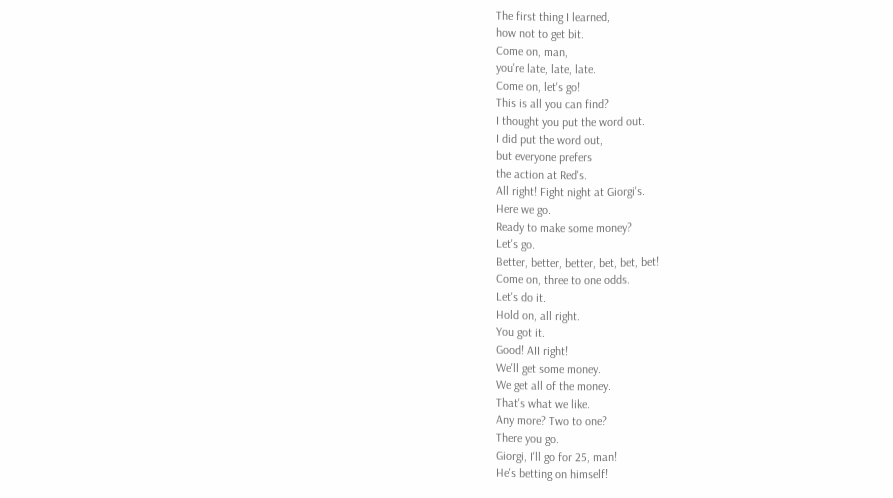The first thing I learned,
how not to get bit.
Come on, man,
you're late, late, late.
Come on, let's go!
This is all you can find?
I thought you put the word out.
I did put the word out,
but everyone prefers
the action at Red's.
All right! Fight night at Giorgi's.
Here we go.
Ready to make some money?
Let's go.
Better, better, better, bet, bet, bet!
Come on, three to one odds.
Let's do it.
Hold on, all right.
You got it.
Good! AII right!
We'll get some money.
We get all of the money.
That's what we like.
Any more? Two to one?
There you go.
Giorgi, I'll go for 25, man!
He's betting on himself!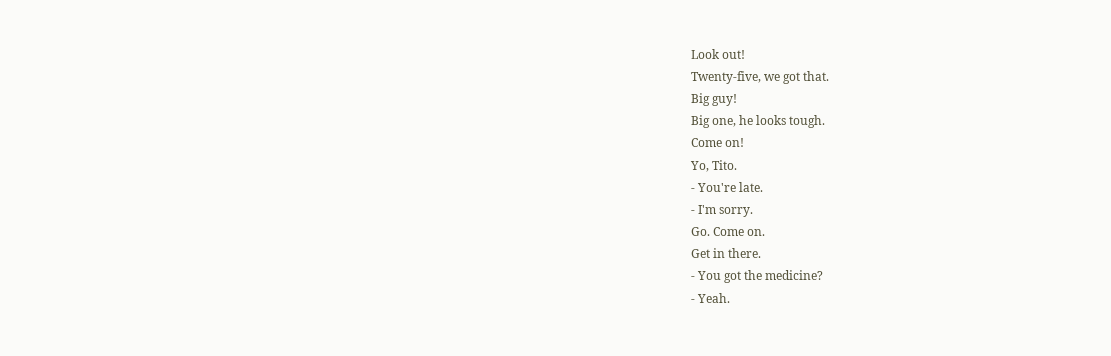Look out!
Twenty-five, we got that.
Big guy!
Big one, he looks tough.
Come on!
Yo, Tito.
- You're late.
- I'm sorry.
Go. Come on.
Get in there.
- You got the medicine?
- Yeah.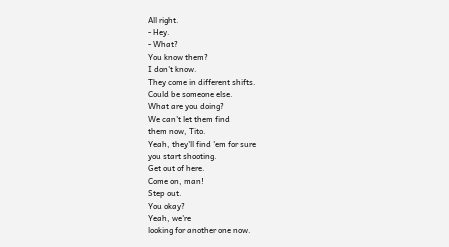All right.
- Hey.
- What?
You know them?
I don't know.
They come in different shifts.
Could be someone else.
What are you doing?
We can't let them find
them now, Tito.
Yeah, they'll find 'em for sure
you start shooting.
Get out of here.
Come on, man!
Step out.
You okay?
Yeah, we're
looking for another one now.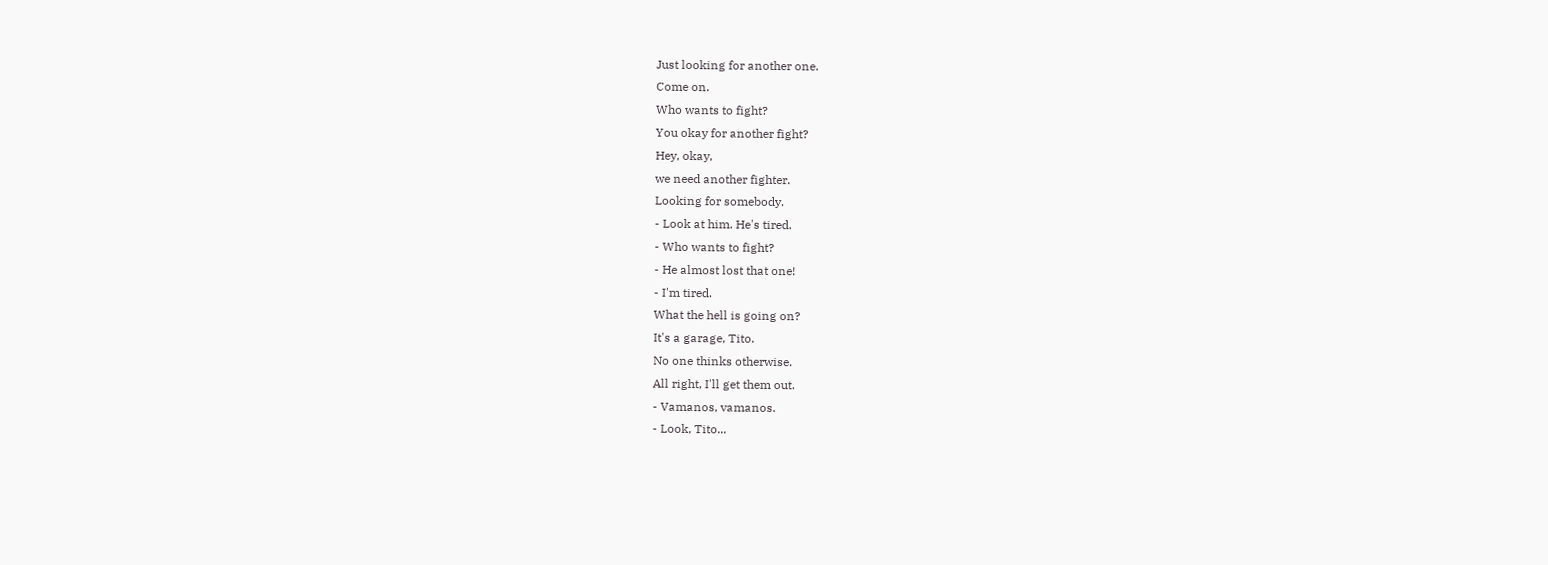Just looking for another one.
Come on.
Who wants to fight?
You okay for another fight?
Hey, okay,
we need another fighter.
Looking for somebody.
- Look at him. He's tired.
- Who wants to fight?
- He almost lost that one!
- I'm tired.
What the hell is going on?
It's a garage, Tito.
No one thinks otherwise.
All right, I'll get them out.
- Vamanos, vamanos.
- Look, Tito...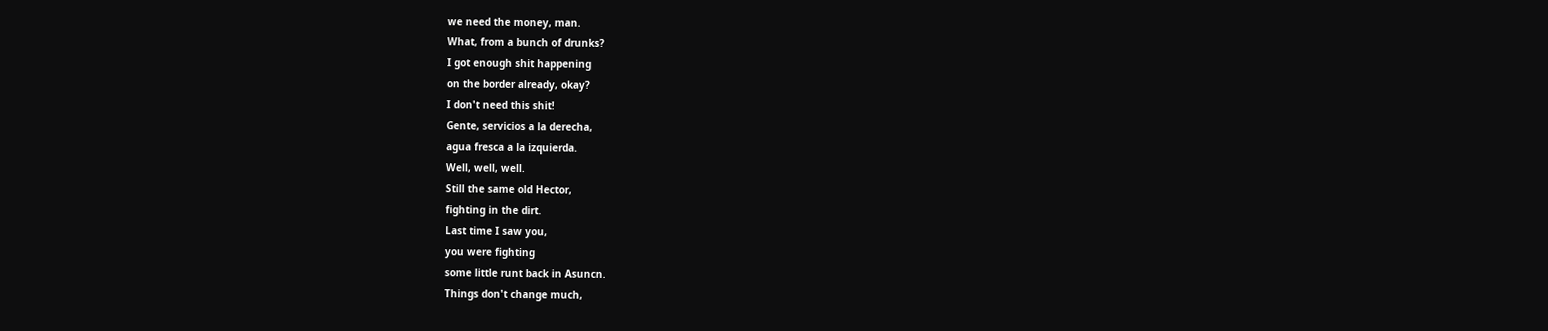we need the money, man.
What, from a bunch of drunks?
I got enough shit happening
on the border already, okay?
I don't need this shit!
Gente, servicios a la derecha,
agua fresca a la izquierda.
Well, well, well.
Still the same old Hector,
fighting in the dirt.
Last time I saw you,
you were fighting
some little runt back in Asuncn.
Things don't change much,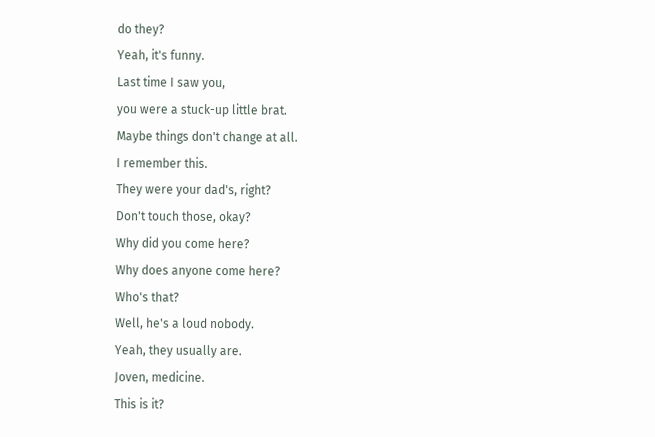do they?
Yeah, it's funny.
Last time I saw you,
you were a stuck-up little brat.
Maybe things don't change at all.
I remember this.
They were your dad's, right?
Don't touch those, okay?
Why did you come here?
Why does anyone come here?
Who's that?
Well, he's a loud nobody.
Yeah, they usually are.
Joven, medicine.
This is it?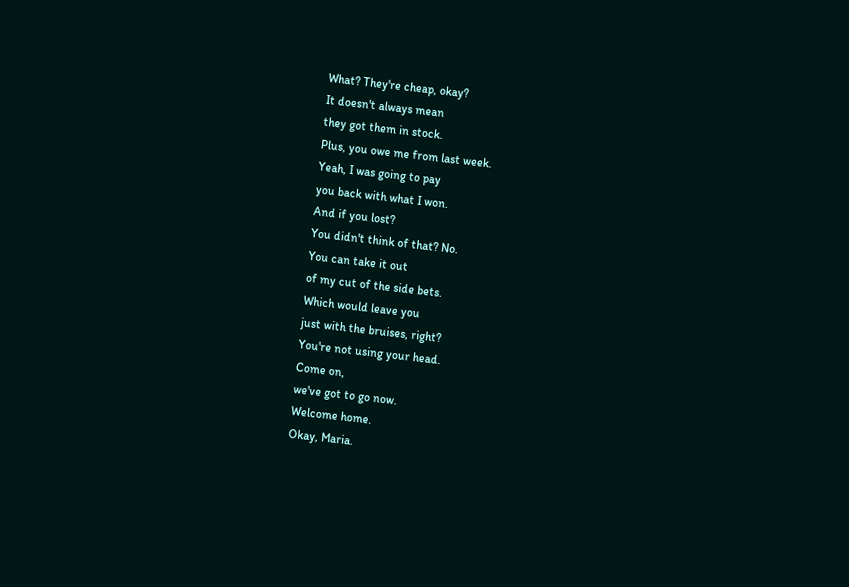What? They're cheap, okay?
It doesn't always mean
they got them in stock.
Plus, you owe me from last week.
Yeah, I was going to pay
you back with what I won.
And if you lost?
You didn't think of that? No.
You can take it out
of my cut of the side bets.
Which would leave you
just with the bruises, right?
You're not using your head.
Come on,
we've got to go now.
Welcome home.
Okay, Maria.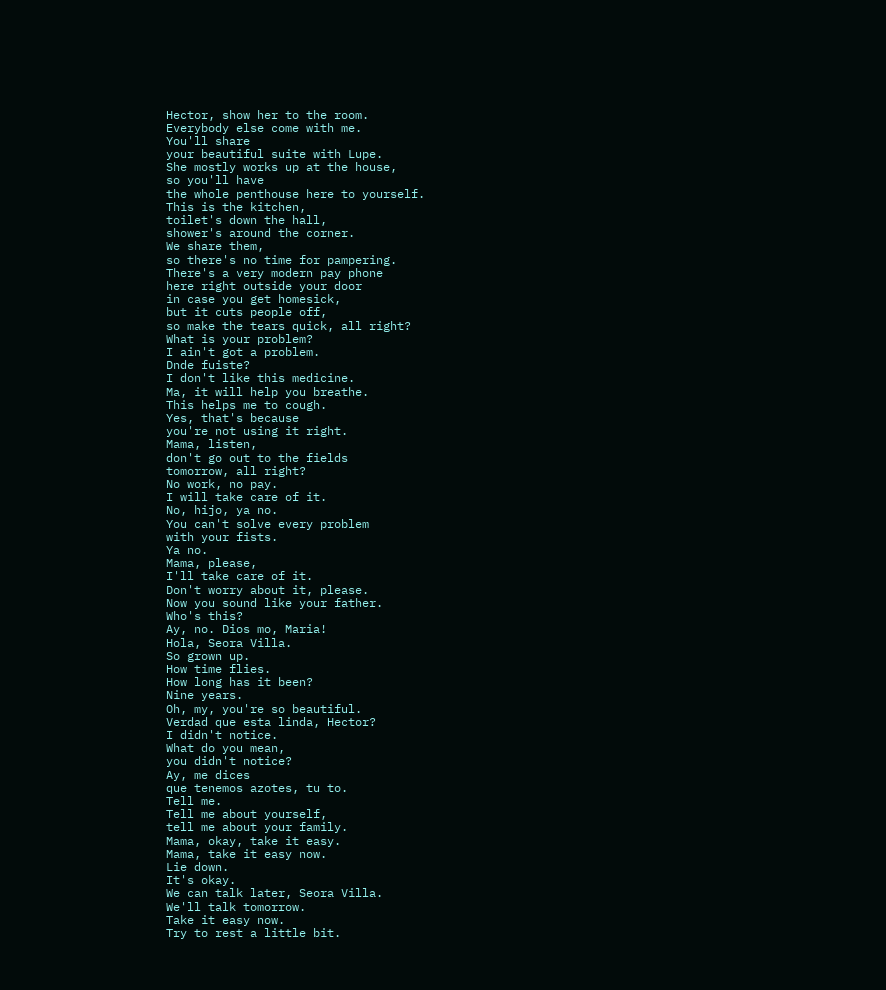Hector, show her to the room.
Everybody else come with me.
You'll share
your beautiful suite with Lupe.
She mostly works up at the house,
so you'll have
the whole penthouse here to yourself.
This is the kitchen,
toilet's down the hall,
shower's around the corner.
We share them,
so there's no time for pampering.
There's a very modern pay phone
here right outside your door
in case you get homesick,
but it cuts people off,
so make the tears quick, all right?
What is your problem?
I ain't got a problem.
Dnde fuiste?
I don't like this medicine.
Ma, it will help you breathe.
This helps me to cough.
Yes, that's because
you're not using it right.
Mama, listen,
don't go out to the fields
tomorrow, all right?
No work, no pay.
I will take care of it.
No, hijo, ya no.
You can't solve every problem
with your fists.
Ya no.
Mama, please,
I'll take care of it.
Don't worry about it, please.
Now you sound like your father.
Who's this?
Ay, no. Dios mo, Maria!
Hola, Seora Villa.
So grown up.
How time flies.
How long has it been?
Nine years.
Oh, my, you're so beautiful.
Verdad que esta linda, Hector?
I didn't notice.
What do you mean,
you didn't notice?
Ay, me dices
que tenemos azotes, tu to.
Tell me.
Tell me about yourself,
tell me about your family.
Mama, okay, take it easy.
Mama, take it easy now.
Lie down.
It's okay.
We can talk later, Seora Villa.
We'll talk tomorrow.
Take it easy now.
Try to rest a little bit.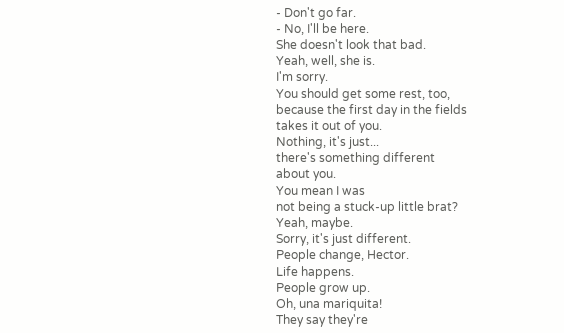- Don't go far.
- No, I'll be here.
She doesn't look that bad.
Yeah, well, she is.
I'm sorry.
You should get some rest, too,
because the first day in the fields
takes it out of you.
Nothing, it's just...
there's something different
about you.
You mean I was
not being a stuck-up little brat?
Yeah, maybe.
Sorry, it's just different.
People change, Hector.
Life happens.
People grow up.
Oh, una mariquita!
They say they're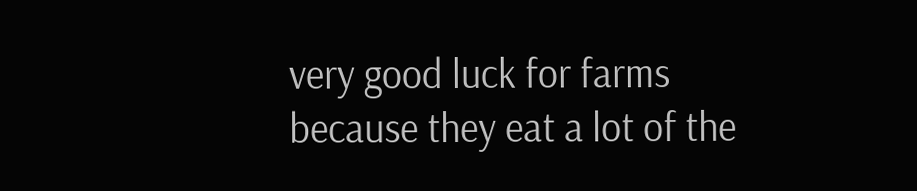very good luck for farms
because they eat a lot of the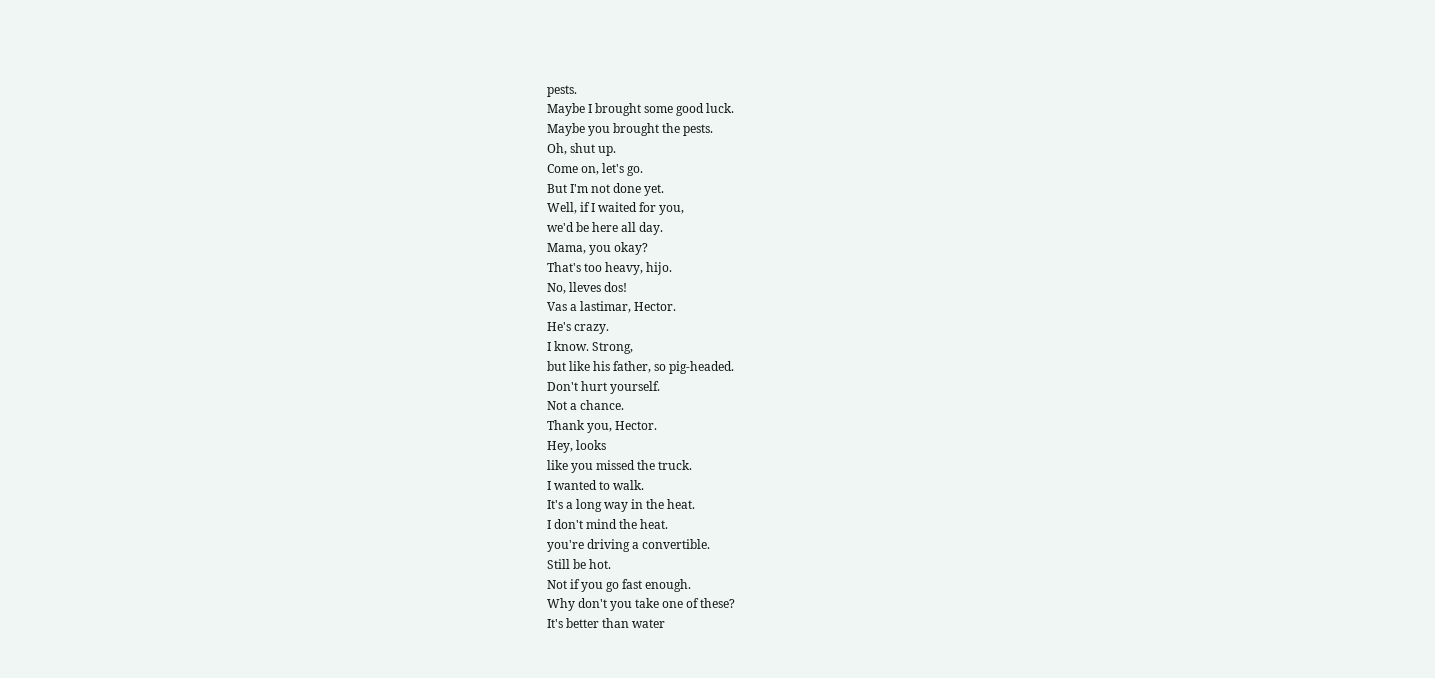pests.
Maybe I brought some good luck.
Maybe you brought the pests.
Oh, shut up.
Come on, let's go.
But I'm not done yet.
Well, if I waited for you,
we'd be here all day.
Mama, you okay?
That's too heavy, hijo.
No, lleves dos!
Vas a lastimar, Hector.
He's crazy.
I know. Strong,
but like his father, so pig-headed.
Don't hurt yourself.
Not a chance.
Thank you, Hector.
Hey, looks
like you missed the truck.
I wanted to walk.
It's a long way in the heat.
I don't mind the heat.
you're driving a convertible.
Still be hot.
Not if you go fast enough.
Why don't you take one of these?
It's better than water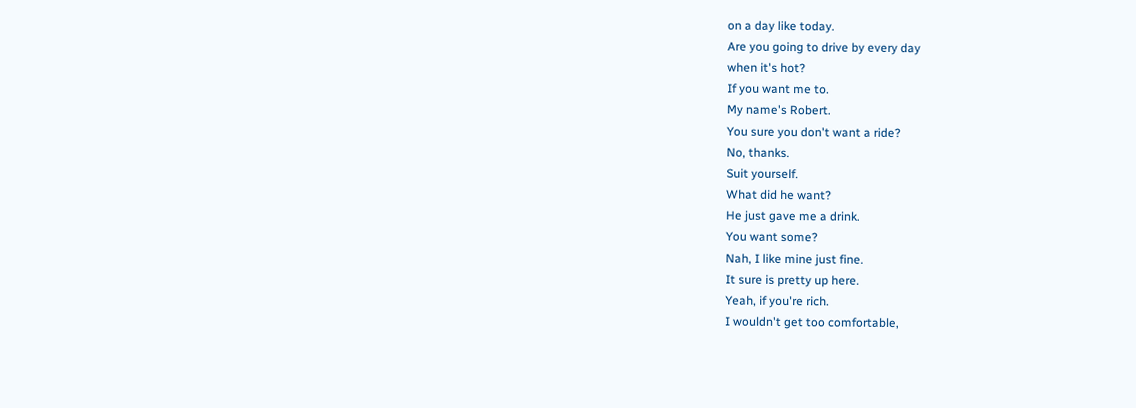on a day like today.
Are you going to drive by every day
when it's hot?
If you want me to.
My name's Robert.
You sure you don't want a ride?
No, thanks.
Suit yourself.
What did he want?
He just gave me a drink.
You want some?
Nah, I like mine just fine.
It sure is pretty up here.
Yeah, if you're rich.
I wouldn't get too comfortable,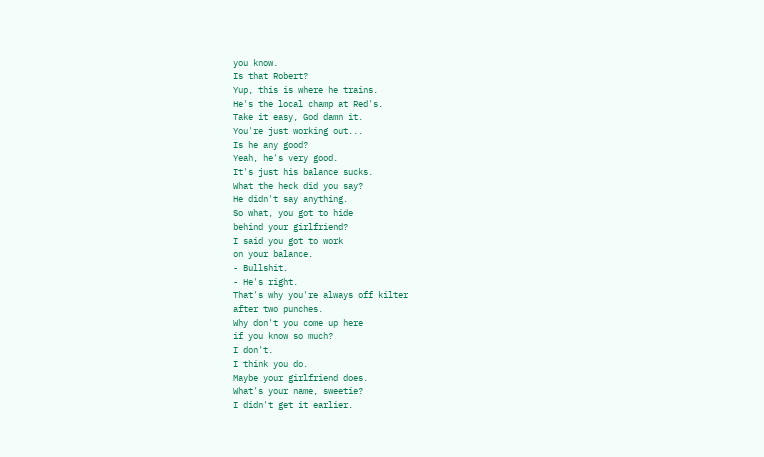you know.
Is that Robert?
Yup, this is where he trains.
He's the local champ at Red's.
Take it easy, God damn it.
You're just working out...
Is he any good?
Yeah, he's very good.
It's just his balance sucks.
What the heck did you say?
He didn't say anything.
So what, you got to hide
behind your girlfriend?
I said you got to work
on your balance.
- Bullshit.
- He's right.
That's why you're always off kilter
after two punches.
Why don't you come up here
if you know so much?
I don't.
I think you do.
Maybe your girlfriend does.
What's your name, sweetie?
I didn't get it earlier.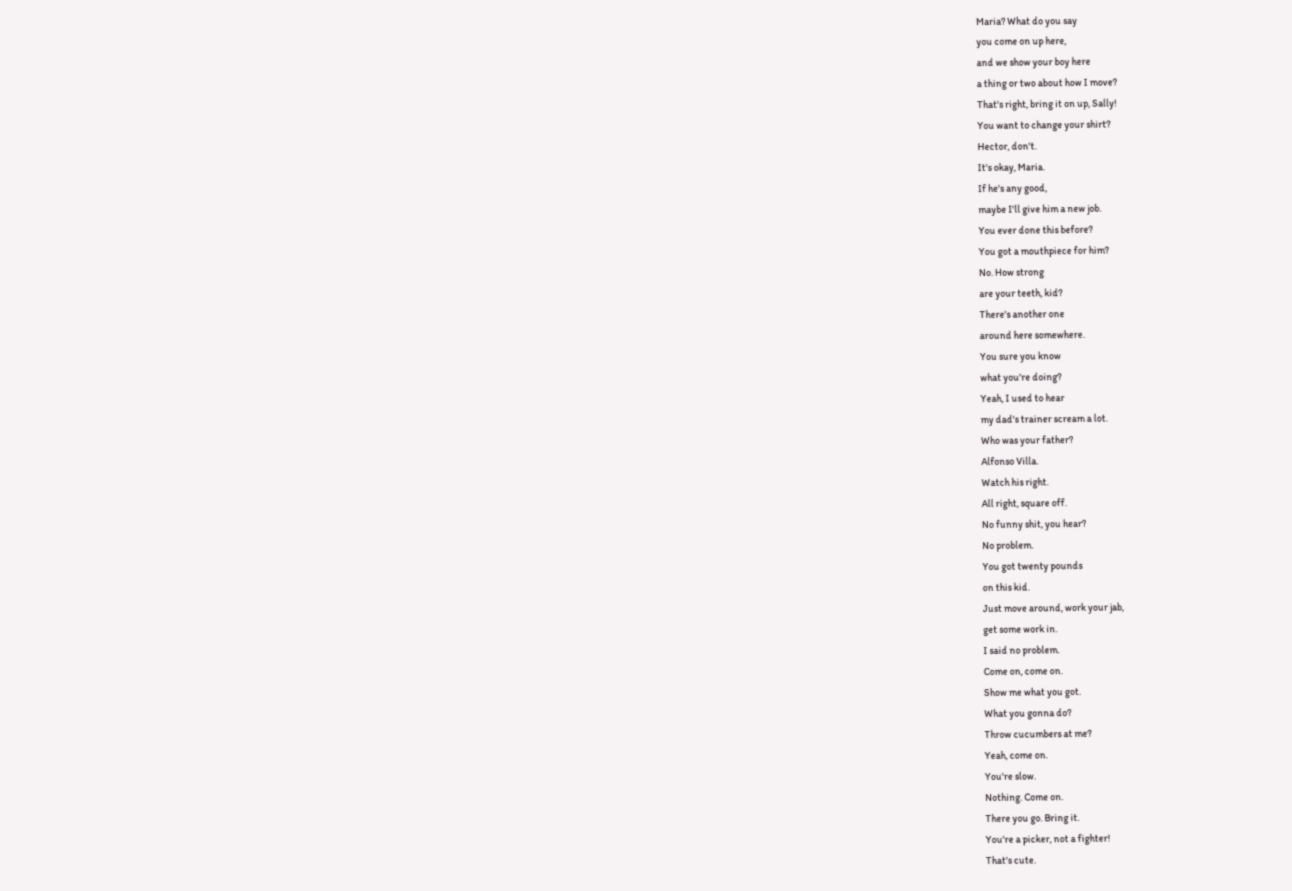Maria? What do you say
you come on up here,
and we show your boy here
a thing or two about how I move?
That's right, bring it on up, Sally!
You want to change your shirt?
Hector, don't.
It's okay, Maria.
If he's any good,
maybe I'll give him a new job.
You ever done this before?
You got a mouthpiece for him?
No. How strong
are your teeth, kid?
There's another one
around here somewhere.
You sure you know
what you're doing?
Yeah, I used to hear
my dad's trainer scream a lot.
Who was your father?
Alfonso Villa.
Watch his right.
All right, square off.
No funny shit, you hear?
No problem.
You got twenty pounds
on this kid.
Just move around, work your jab,
get some work in.
I said no problem.
Come on, come on.
Show me what you got.
What you gonna do?
Throw cucumbers at me?
Yeah, come on.
You're slow.
Nothing. Come on.
There you go. Bring it.
You're a picker, not a fighter!
That's cute.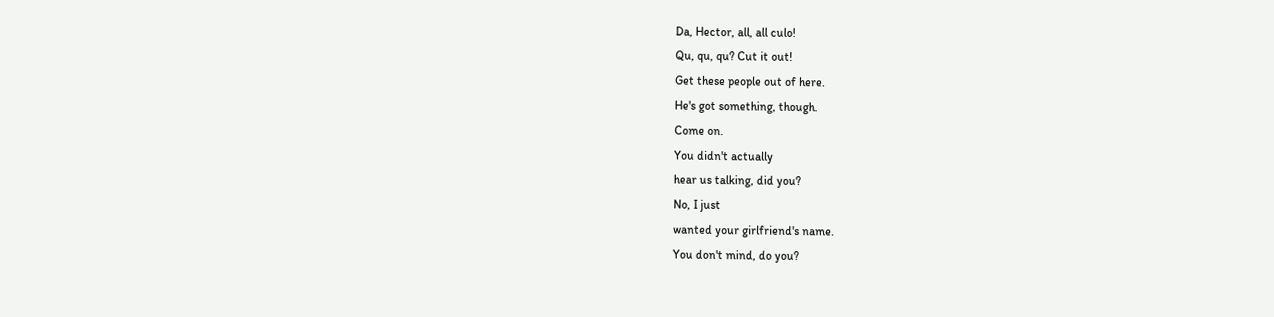Da, Hector, all, all culo!
Qu, qu, qu? Cut it out!
Get these people out of here.
He's got something, though.
Come on.
You didn't actually
hear us talking, did you?
No, I just
wanted your girlfriend's name.
You don't mind, do you?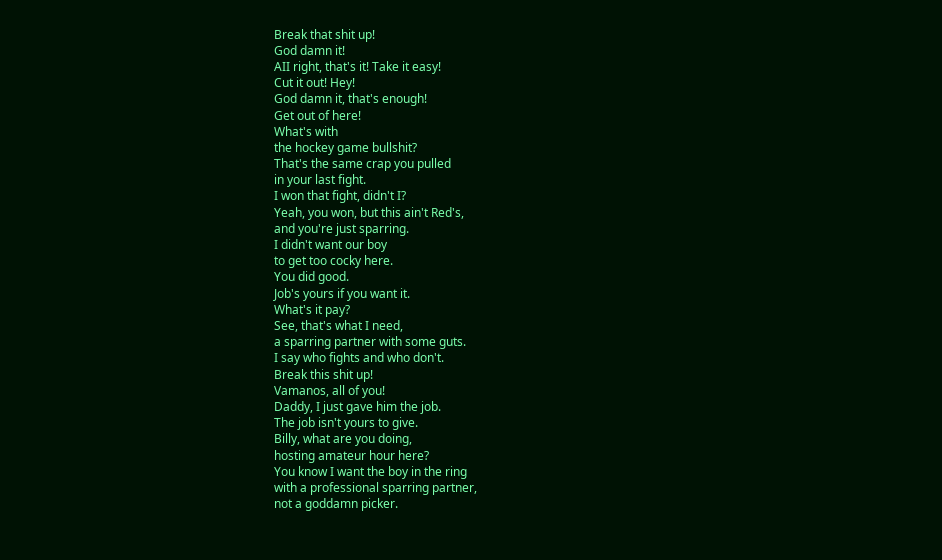Break that shit up!
God damn it!
AII right, that's it! Take it easy!
Cut it out! Hey!
God damn it, that's enough!
Get out of here!
What's with
the hockey game bullshit?
That's the same crap you pulled
in your last fight.
I won that fight, didn't I?
Yeah, you won, but this ain't Red's,
and you're just sparring.
I didn't want our boy
to get too cocky here.
You did good.
Job's yours if you want it.
What's it pay?
See, that's what I need,
a sparring partner with some guts.
I say who fights and who don't.
Break this shit up!
Vamanos, all of you!
Daddy, I just gave him the job.
The job isn't yours to give.
Billy, what are you doing,
hosting amateur hour here?
You know I want the boy in the ring
with a professional sparring partner,
not a goddamn picker.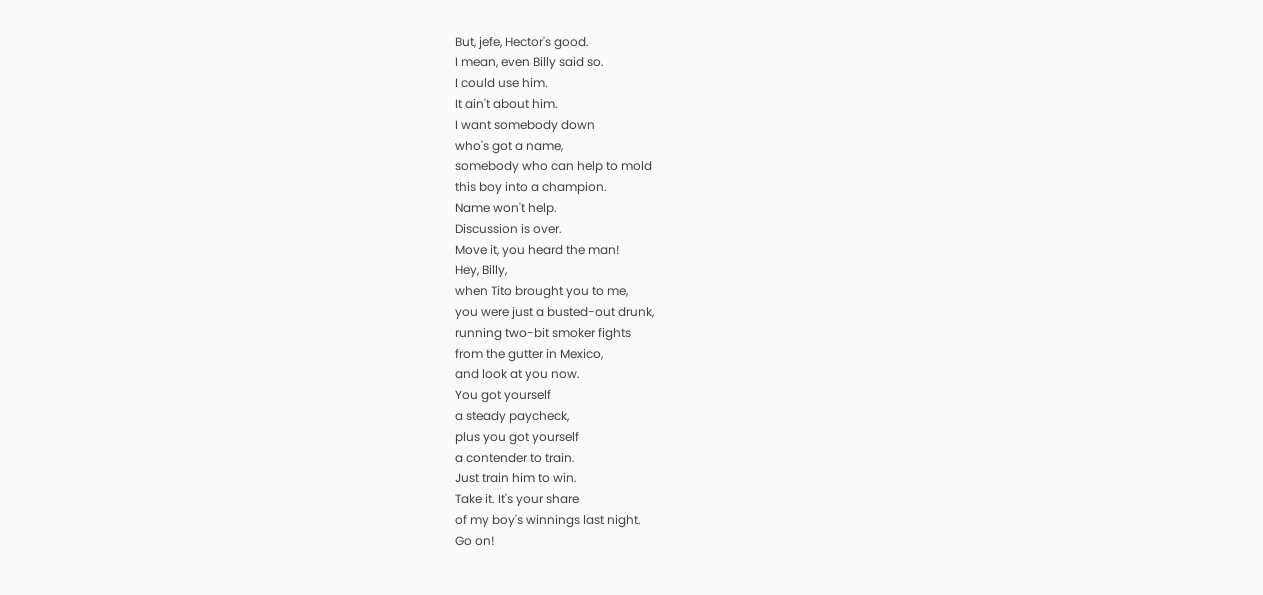But, jefe, Hector's good.
I mean, even Billy said so.
I could use him.
It ain't about him.
I want somebody down
who's got a name,
somebody who can help to mold
this boy into a champion.
Name won't help.
Discussion is over.
Move it, you heard the man!
Hey, Billy,
when Tito brought you to me,
you were just a busted-out drunk,
running two-bit smoker fights
from the gutter in Mexico,
and look at you now.
You got yourself
a steady paycheck,
plus you got yourself
a contender to train.
Just train him to win.
Take it. It's your share
of my boy's winnings last night.
Go on!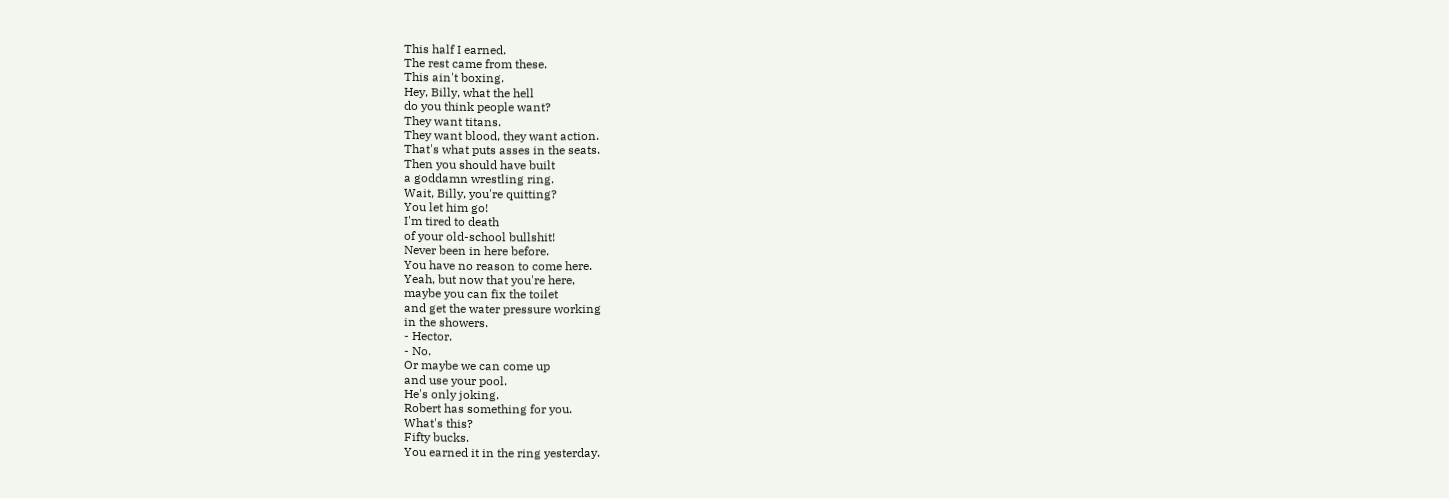This half I earned.
The rest came from these.
This ain't boxing.
Hey, Billy, what the hell
do you think people want?
They want titans.
They want blood, they want action.
That's what puts asses in the seats.
Then you should have built
a goddamn wrestling ring.
Wait, Billy, you're quitting?
You let him go!
I'm tired to death
of your old-school bullshit!
Never been in here before.
You have no reason to come here.
Yeah, but now that you're here,
maybe you can fix the toilet
and get the water pressure working
in the showers.
- Hector.
- No.
Or maybe we can come up
and use your pool.
He's only joking.
Robert has something for you.
What's this?
Fifty bucks.
You earned it in the ring yesterday.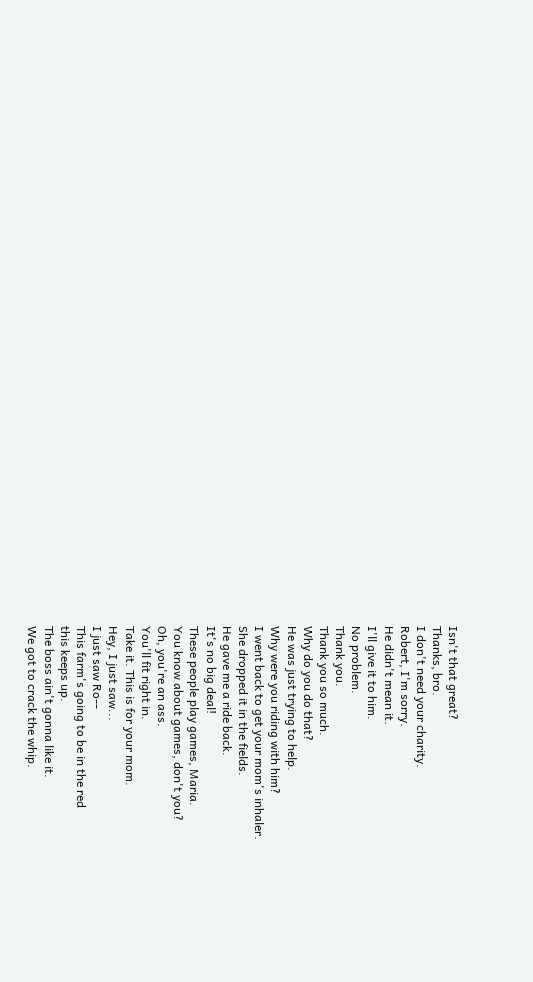Isn't that great?
Thanks, bro.
I don't need your charity.
Robert, I'm sorry.
He didn't mean it.
I'll give it to him.
No problem.
Thank you.
Thank you so much.
Why do you do that?
He was just trying to help.
Why were you riding with him?
I went back to get your mom's inhaler.
She dropped it in the fields.
He gave me a ride back.
It's no big deal!
These people play games, Maria.
You know about games, don't you?
Oh, you're an ass.
You'll fit right in.
Take it. This is for your mom.
Hey, I just saw...
I just saw Ro--
This farm's going to be in the red
this keeps up.
The boss ain't gonna like it.
We got to crack the whip.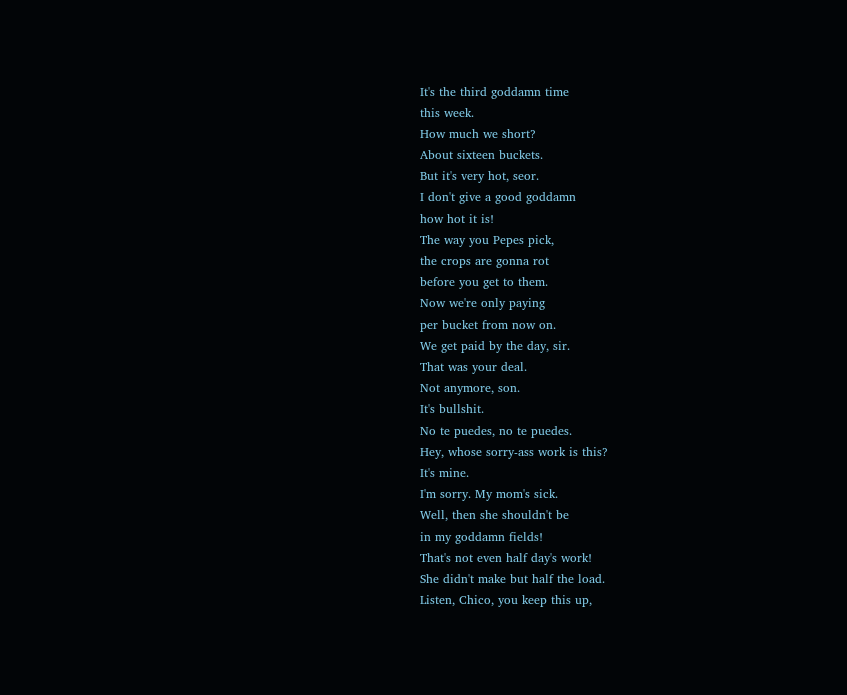It's the third goddamn time
this week.
How much we short?
About sixteen buckets.
But it's very hot, seor.
I don't give a good goddamn
how hot it is!
The way you Pepes pick,
the crops are gonna rot
before you get to them.
Now we're only paying
per bucket from now on.
We get paid by the day, sir.
That was your deal.
Not anymore, son.
It's bullshit.
No te puedes, no te puedes.
Hey, whose sorry-ass work is this?
It's mine.
I'm sorry. My mom's sick.
Well, then she shouldn't be
in my goddamn fields!
That's not even half day's work!
She didn't make but half the load.
Listen, Chico, you keep this up,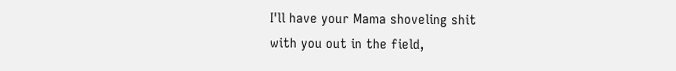I'll have your Mama shoveling shit
with you out in the field,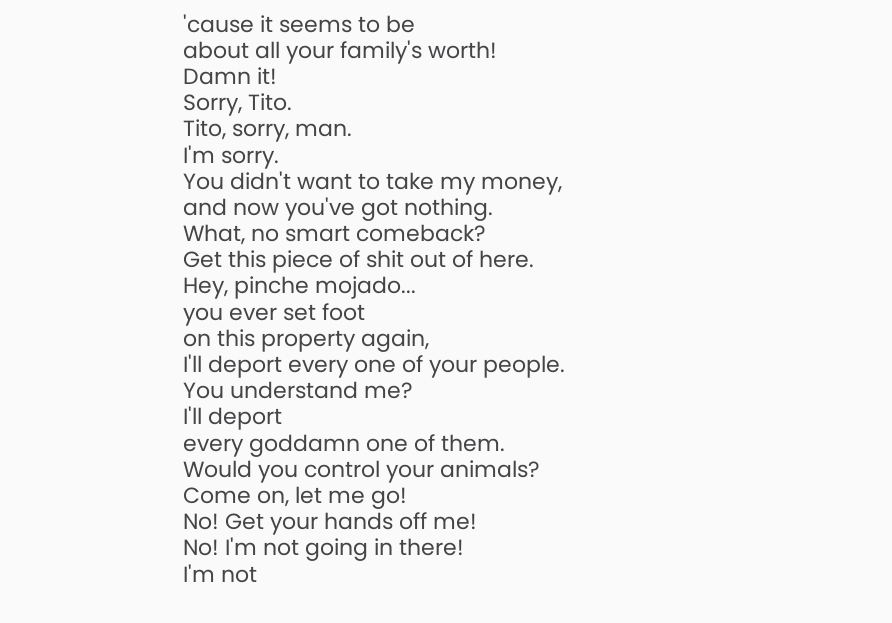'cause it seems to be
about all your family's worth!
Damn it!
Sorry, Tito.
Tito, sorry, man.
I'm sorry.
You didn't want to take my money,
and now you've got nothing.
What, no smart comeback?
Get this piece of shit out of here.
Hey, pinche mojado...
you ever set foot
on this property again,
I'll deport every one of your people.
You understand me?
I'll deport
every goddamn one of them.
Would you control your animals?
Come on, let me go!
No! Get your hands off me!
No! I'm not going in there!
I'm not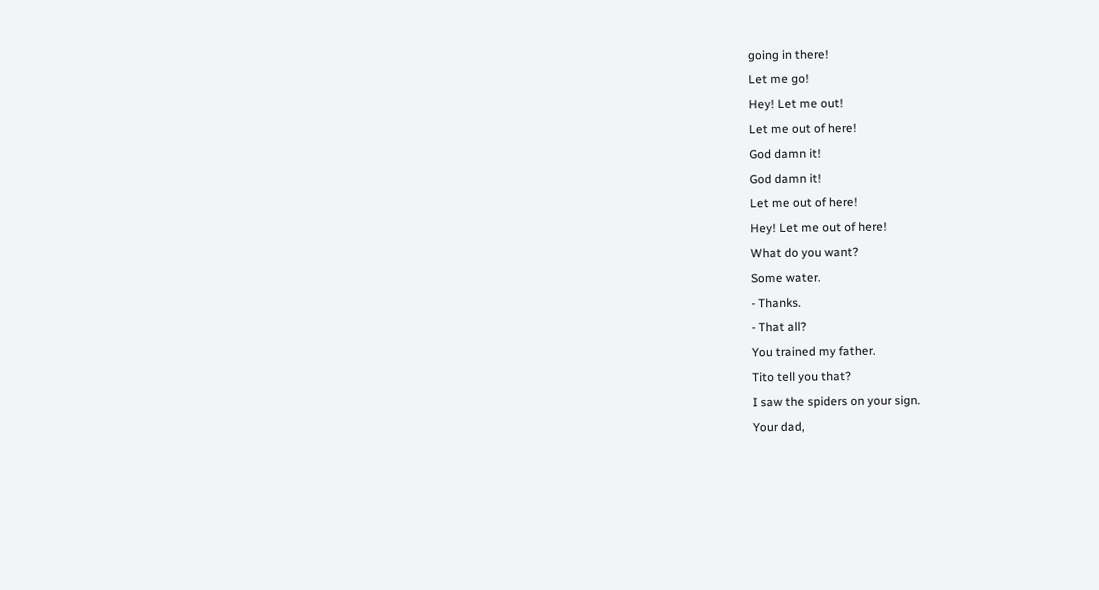going in there!
Let me go!
Hey! Let me out!
Let me out of here!
God damn it!
God damn it!
Let me out of here!
Hey! Let me out of here!
What do you want?
Some water.
- Thanks.
- That all?
You trained my father.
Tito tell you that?
I saw the spiders on your sign.
Your dad,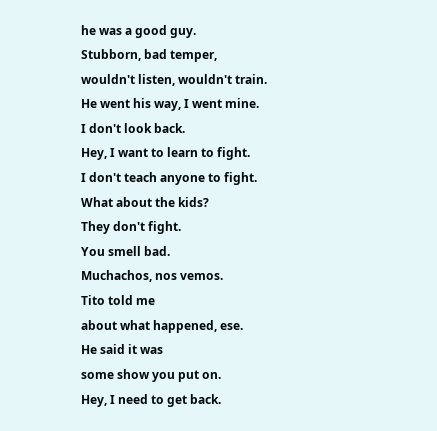he was a good guy.
Stubborn, bad temper,
wouldn't listen, wouldn't train.
He went his way, I went mine.
I don't look back.
Hey, I want to learn to fight.
I don't teach anyone to fight.
What about the kids?
They don't fight.
You smell bad.
Muchachos, nos vemos.
Tito told me
about what happened, ese.
He said it was
some show you put on.
Hey, I need to get back.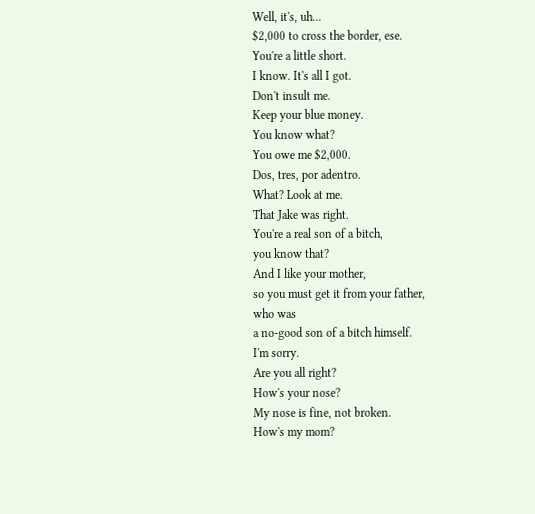Well, it's, uh...
$2,000 to cross the border, ese.
You're a little short.
I know. It's all I got.
Don't insult me.
Keep your blue money.
You know what?
You owe me $2,000.
Dos, tres, por adentro.
What? Look at me.
That Jake was right.
You're a real son of a bitch,
you know that?
And I like your mother,
so you must get it from your father,
who was
a no-good son of a bitch himself.
I'm sorry.
Are you all right?
How's your nose?
My nose is fine, not broken.
How's my mom?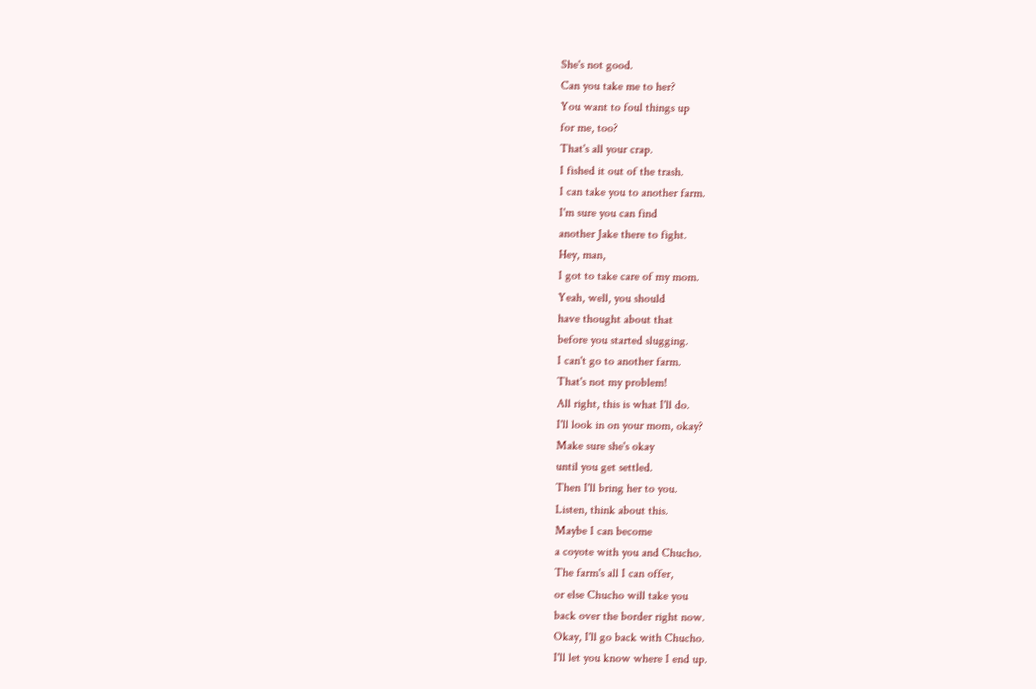She's not good.
Can you take me to her?
You want to foul things up
for me, too?
That's all your crap.
I fished it out of the trash.
I can take you to another farm.
I'm sure you can find
another Jake there to fight.
Hey, man,
I got to take care of my mom.
Yeah, well, you should
have thought about that
before you started slugging.
I can't go to another farm.
That's not my problem!
All right, this is what I'll do.
I'll look in on your mom, okay?
Make sure she's okay
until you get settled.
Then I'll bring her to you.
Listen, think about this.
Maybe I can become
a coyote with you and Chucho.
The farm's all I can offer,
or else Chucho will take you
back over the border right now.
Okay, I'll go back with Chucho.
I'll let you know where I end up.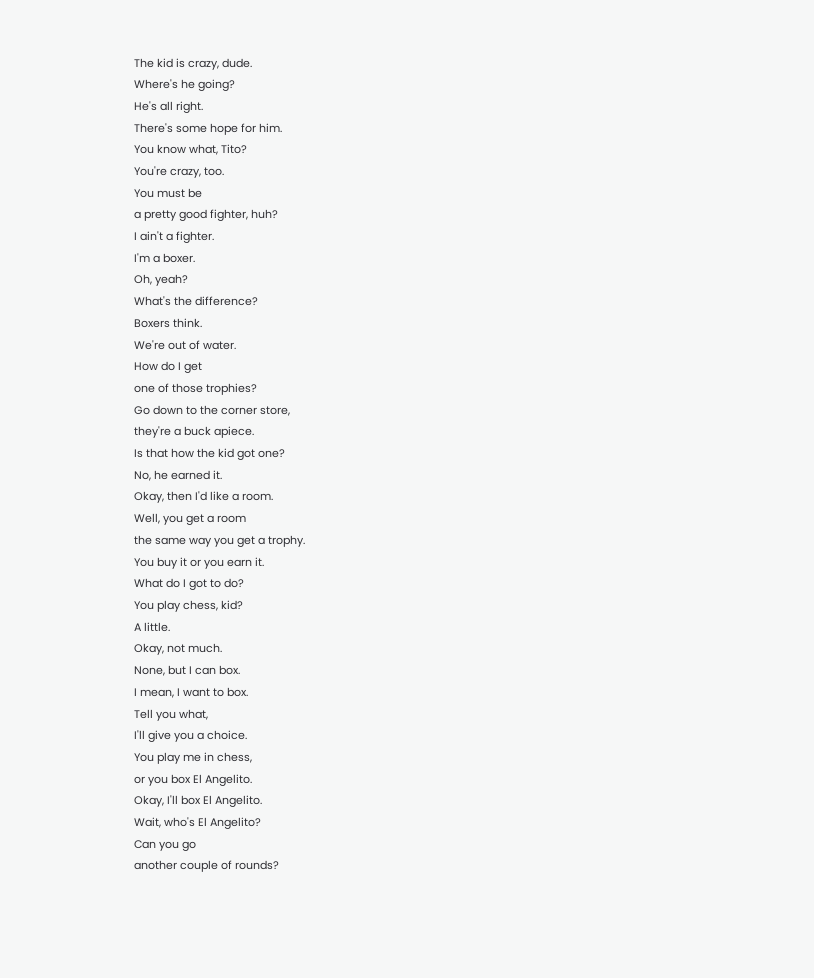The kid is crazy, dude.
Where's he going?
He's all right.
There's some hope for him.
You know what, Tito?
You're crazy, too.
You must be
a pretty good fighter, huh?
I ain't a fighter.
I'm a boxer.
Oh, yeah?
What's the difference?
Boxers think.
We're out of water.
How do I get
one of those trophies?
Go down to the corner store,
they're a buck apiece.
Is that how the kid got one?
No, he earned it.
Okay, then I'd like a room.
Well, you get a room
the same way you get a trophy.
You buy it or you earn it.
What do I got to do?
You play chess, kid?
A little.
Okay, not much.
None, but I can box.
I mean, I want to box.
Tell you what,
I'll give you a choice.
You play me in chess,
or you box El Angelito.
Okay, I'll box El Angelito.
Wait, who's El Angelito?
Can you go
another couple of rounds?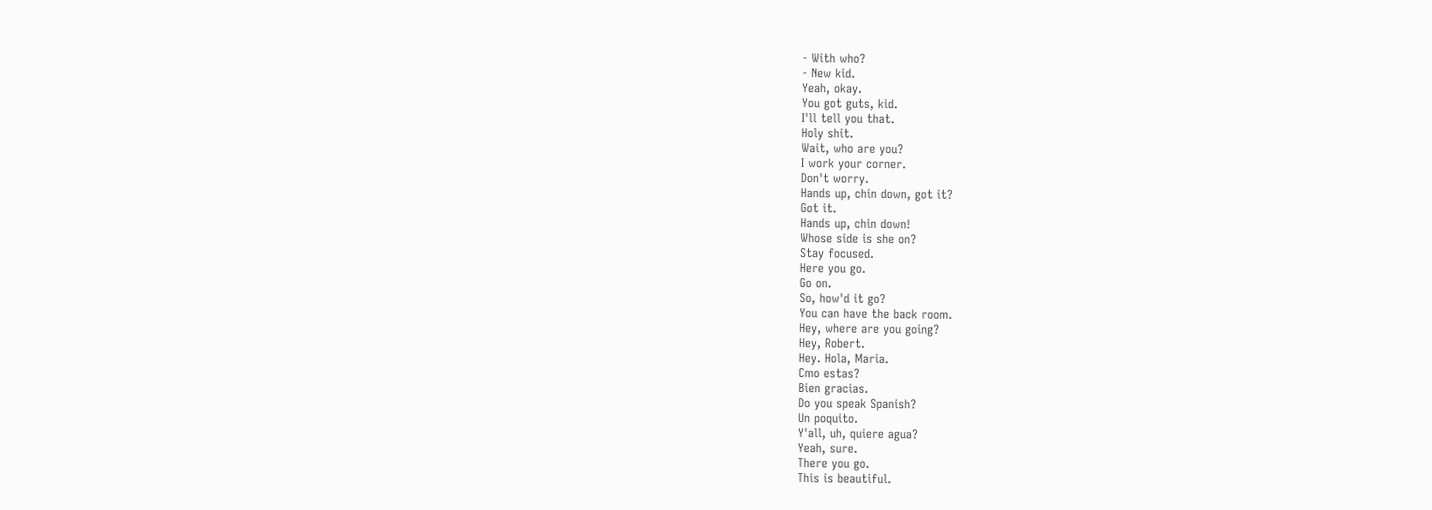- With who?
- New kid.
Yeah, okay.
You got guts, kid.
I'll tell you that.
Holy shit.
Wait, who are you?
I work your corner.
Don't worry.
Hands up, chin down, got it?
Got it.
Hands up, chin down!
Whose side is she on?
Stay focused.
Here you go.
Go on.
So, how'd it go?
You can have the back room.
Hey, where are you going?
Hey, Robert.
Hey. Hola, Maria.
Cmo estas?
Bien gracias.
Do you speak Spanish?
Un poquito.
Y'all, uh, quiere agua?
Yeah, sure.
There you go.
This is beautiful.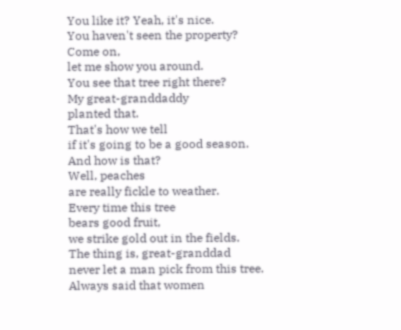You like it? Yeah, it's nice.
You haven't seen the property?
Come on,
let me show you around.
You see that tree right there?
My great-granddaddy
planted that.
That's how we tell
if it's going to be a good season.
And how is that?
Well, peaches
are really fickle to weather.
Every time this tree
bears good fruit,
we strike gold out in the fields.
The thing is, great-granddad
never let a man pick from this tree.
Always said that women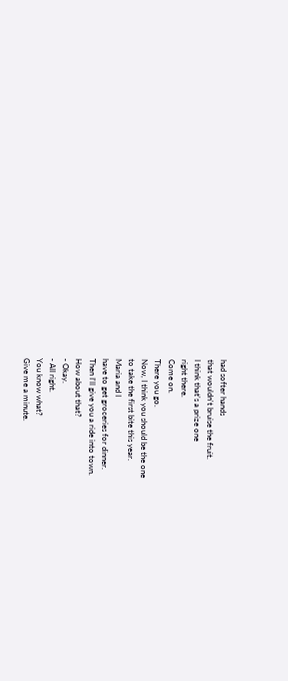had softer hands
that wouldn't bruise the fruit.
I think that's a prize one
right there.
Come on.
There you go.
Now, I think you should be the one
to take the first bite this year.
Maria and I
have to get groceries for dinner.
Then I'll give you a ride into town.
How about that?
- Okay.
- AII right.
You know what?
Give me a minute.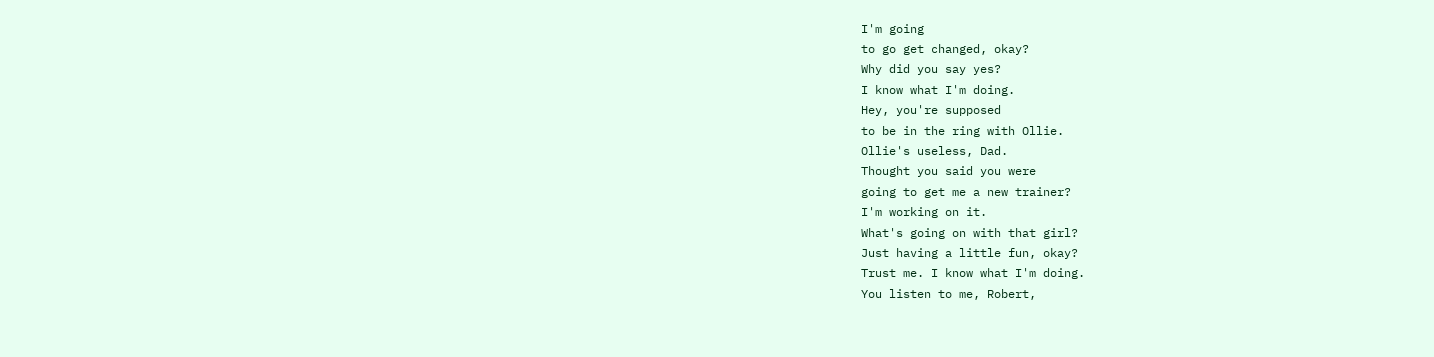I'm going
to go get changed, okay?
Why did you say yes?
I know what I'm doing.
Hey, you're supposed
to be in the ring with Ollie.
Ollie's useless, Dad.
Thought you said you were
going to get me a new trainer?
I'm working on it.
What's going on with that girl?
Just having a little fun, okay?
Trust me. I know what I'm doing.
You listen to me, Robert,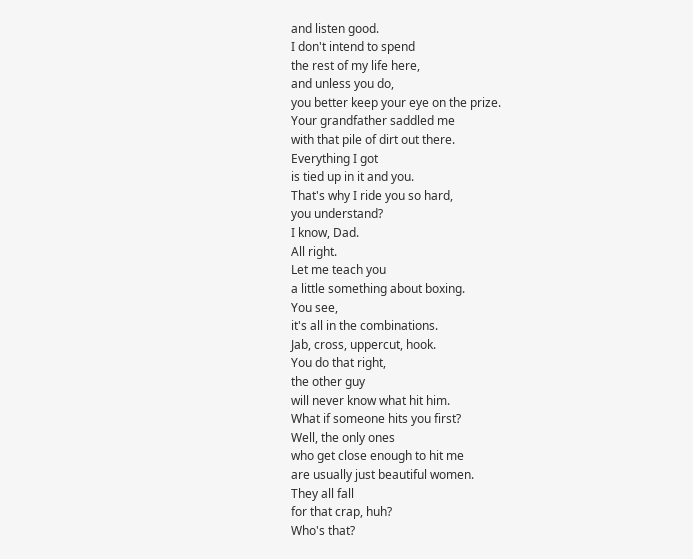and listen good.
I don't intend to spend
the rest of my life here,
and unless you do,
you better keep your eye on the prize.
Your grandfather saddled me
with that pile of dirt out there.
Everything I got
is tied up in it and you.
That's why I ride you so hard,
you understand?
I know, Dad.
All right.
Let me teach you
a little something about boxing.
You see,
it's all in the combinations.
Jab, cross, uppercut, hook.
You do that right,
the other guy
will never know what hit him.
What if someone hits you first?
Well, the only ones
who get close enough to hit me
are usually just beautiful women.
They all fall
for that crap, huh?
Who's that?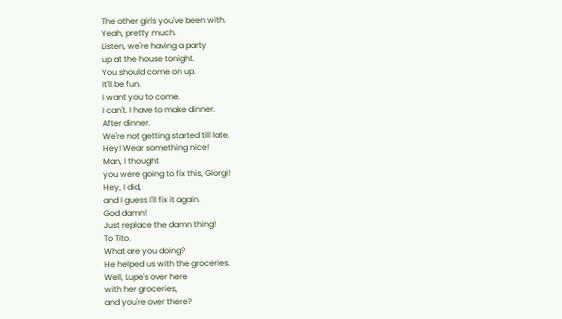The other girls you've been with.
Yeah, pretty much.
Listen, we're having a party
up at the house tonight.
You should come on up.
It'll be fun.
I want you to come.
I can't. I have to make dinner.
After dinner.
We're not getting started till late.
Hey! Wear something nice!
Man, I thought
you were going to fix this, Giorgi!
Hey, I did,
and I guess I'll fix it again.
God damn!
Just replace the damn thing!
To Tito.
What are you doing?
He helped us with the groceries.
Well, Lupe's over here
with her groceries,
and you're over there?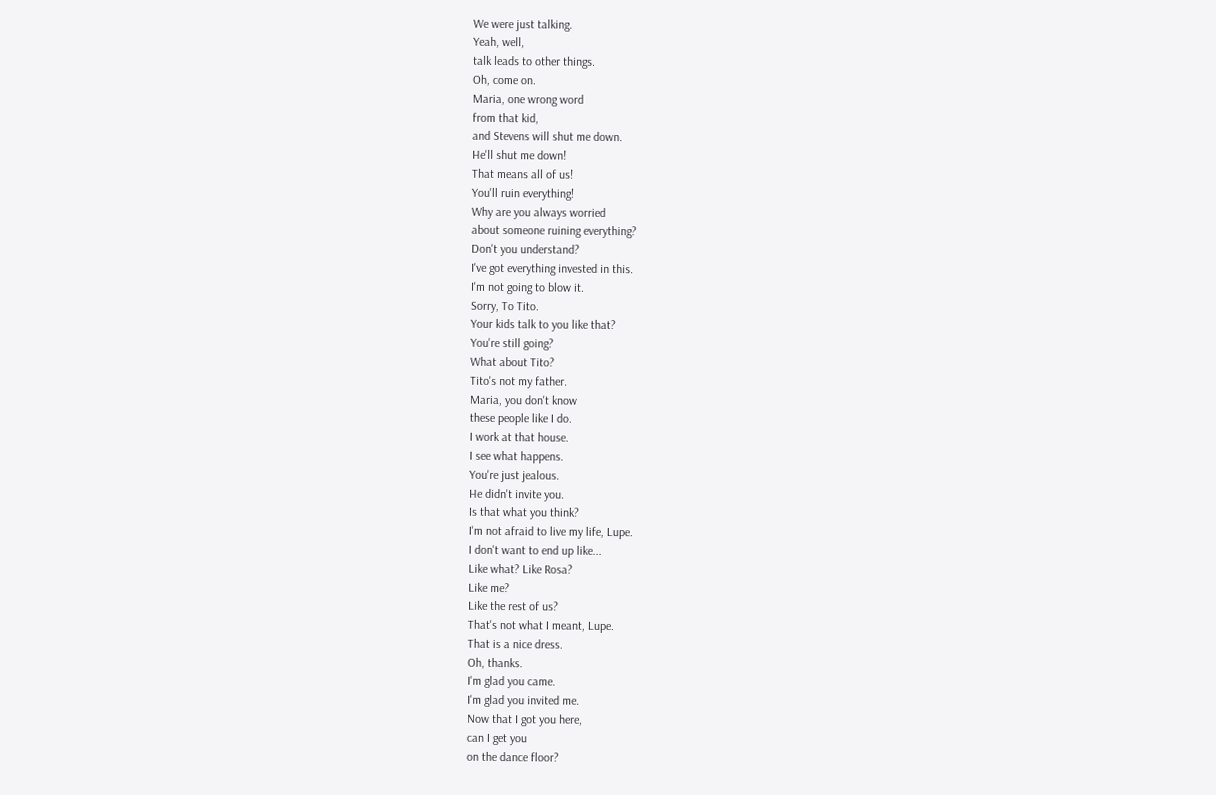We were just talking.
Yeah, well,
talk leads to other things.
Oh, come on.
Maria, one wrong word
from that kid,
and Stevens will shut me down.
He'll shut me down!
That means all of us!
You'll ruin everything!
Why are you always worried
about someone ruining everything?
Don't you understand?
I've got everything invested in this.
I'm not going to blow it.
Sorry, To Tito.
Your kids talk to you like that?
You're still going?
What about Tito?
Tito's not my father.
Maria, you don't know
these people like I do.
I work at that house.
I see what happens.
You're just jealous.
He didn't invite you.
Is that what you think?
I'm not afraid to live my life, Lupe.
I don't want to end up like...
Like what? Like Rosa?
Like me?
Like the rest of us?
That's not what I meant, Lupe.
That is a nice dress.
Oh, thanks.
I'm glad you came.
I'm glad you invited me.
Now that I got you here,
can I get you
on the dance floor?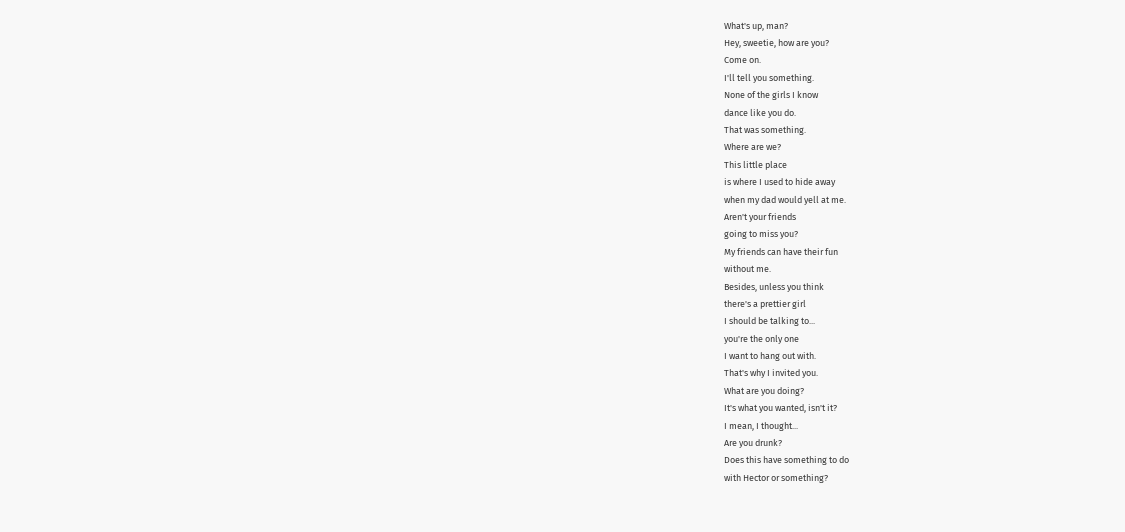What's up, man?
Hey, sweetie, how are you?
Come on.
I'll tell you something.
None of the girls I know
dance like you do.
That was something.
Where are we?
This little place
is where I used to hide away
when my dad would yell at me.
Aren't your friends
going to miss you?
My friends can have their fun
without me.
Besides, unless you think
there's a prettier girl
I should be talking to...
you're the only one
I want to hang out with.
That's why I invited you.
What are you doing?
It's what you wanted, isn't it?
I mean, I thought...
Are you drunk?
Does this have something to do
with Hector or something?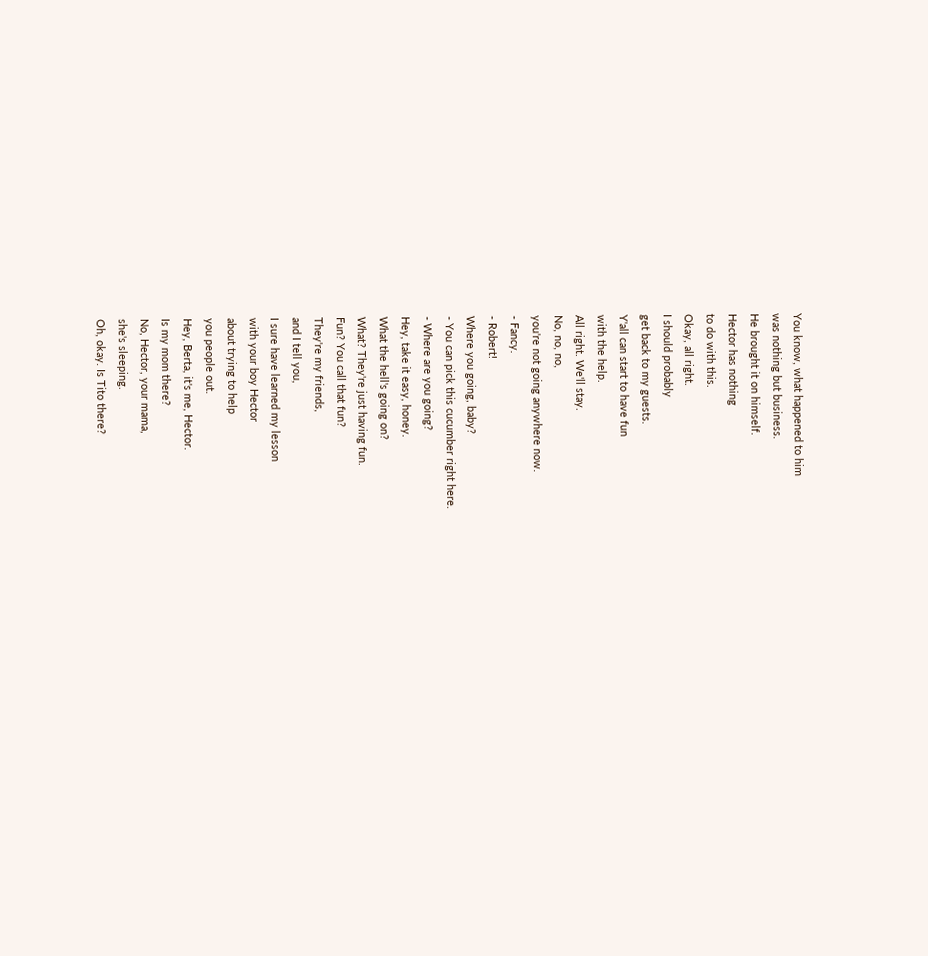You know, what happened to him
was nothing but business.
He brought it on himself.
Hector has nothing
to do with this.
Okay, all right.
I should probably
get back to my guests.
Y'all can start to have fun
with the help.
All right. We'll stay.
No, no, no,
you're not going anywhere now.
- Fancy.
- Robert!
Where you going, baby?
- You can pick this cucumber right here.
- Where are you going?
Hey, take it easy, honey.
What the hell's going on?
What? They're just having fun.
Fun? You call that fun?
They're my friends,
and I tell you,
I sure have learned my lesson
with your boy Hector
about trying to help
you people out.
Hey, Berta, it's me, Hector.
Is my mom there?
No, Hector, your mama,
she's sleeping.
Oh, okay. Is Tito there?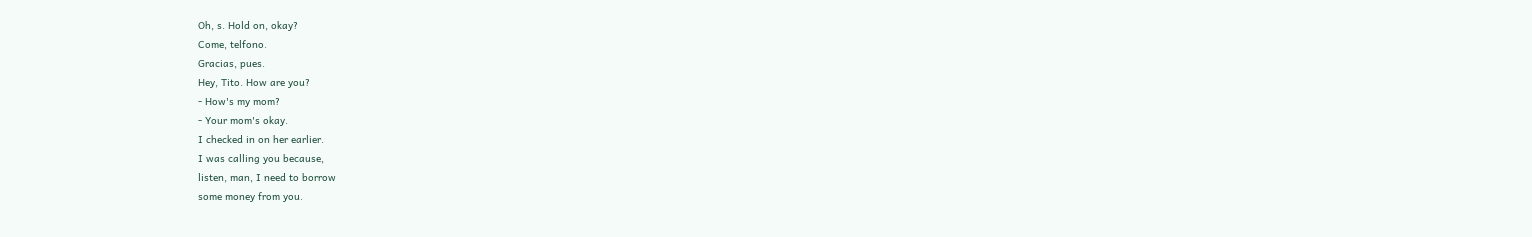Oh, s. Hold on, okay?
Come, telfono.
Gracias, pues.
Hey, Tito. How are you?
- How's my mom?
- Your mom's okay.
I checked in on her earlier.
I was calling you because,
listen, man, I need to borrow
some money from you.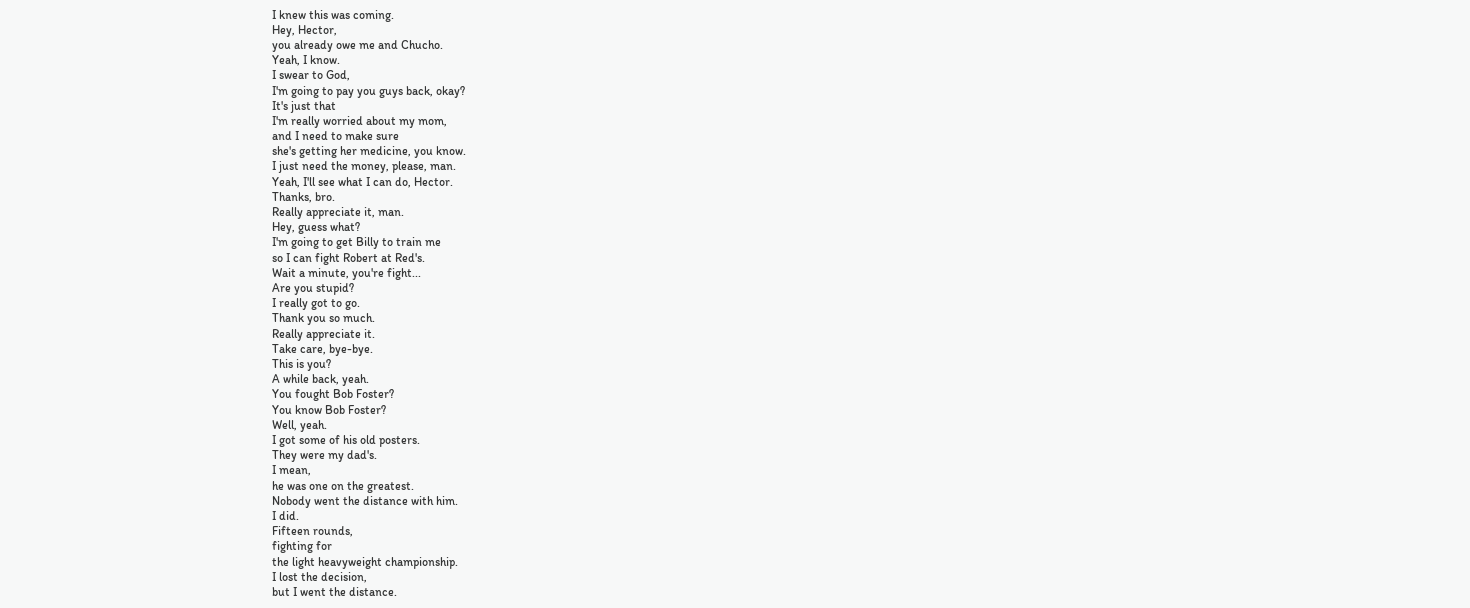I knew this was coming.
Hey, Hector,
you already owe me and Chucho.
Yeah, I know.
I swear to God,
I'm going to pay you guys back, okay?
It's just that
I'm really worried about my mom,
and I need to make sure
she's getting her medicine, you know.
I just need the money, please, man.
Yeah, I'll see what I can do, Hector.
Thanks, bro.
Really appreciate it, man.
Hey, guess what?
I'm going to get Billy to train me
so I can fight Robert at Red's.
Wait a minute, you're fight...
Are you stupid?
I really got to go.
Thank you so much.
Really appreciate it.
Take care, bye-bye.
This is you?
A while back, yeah.
You fought Bob Foster?
You know Bob Foster?
Well, yeah.
I got some of his old posters.
They were my dad's.
I mean,
he was one on the greatest.
Nobody went the distance with him.
I did.
Fifteen rounds,
fighting for
the light heavyweight championship.
I lost the decision,
but I went the distance.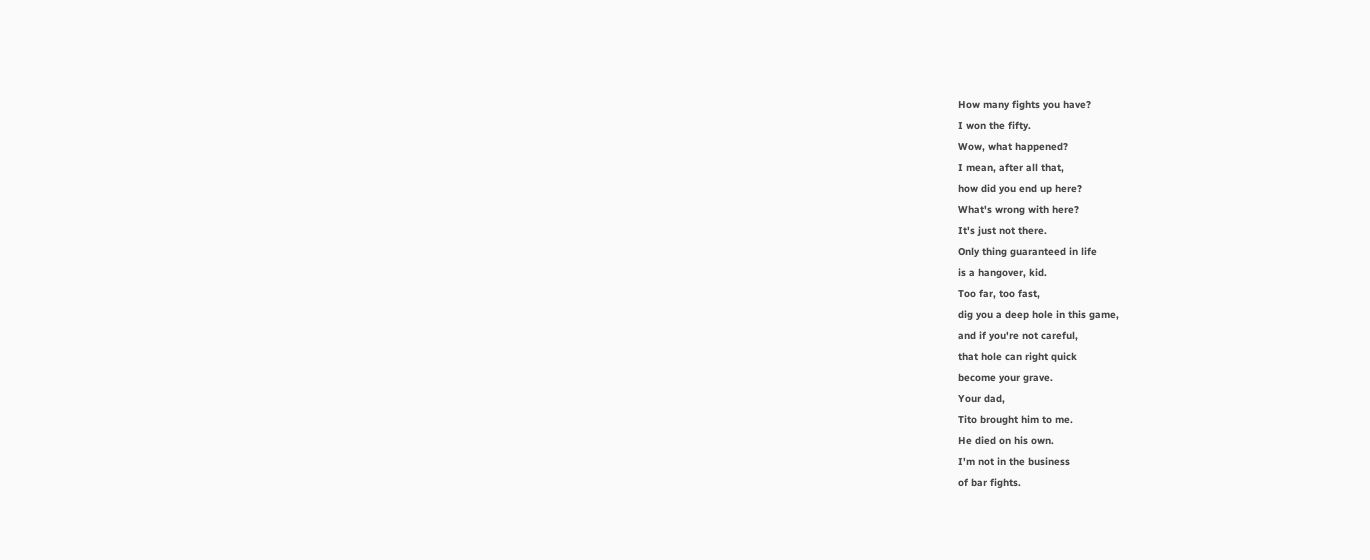How many fights you have?
I won the fifty.
Wow, what happened?
I mean, after all that,
how did you end up here?
What's wrong with here?
It's just not there.
Only thing guaranteed in life
is a hangover, kid.
Too far, too fast,
dig you a deep hole in this game,
and if you're not careful,
that hole can right quick
become your grave.
Your dad,
Tito brought him to me.
He died on his own.
I'm not in the business
of bar fights.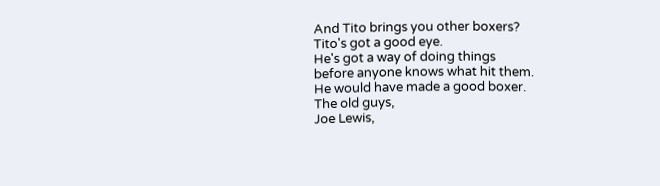And Tito brings you other boxers?
Tito's got a good eye.
He's got a way of doing things
before anyone knows what hit them.
He would have made a good boxer.
The old guys,
Joe Lewis,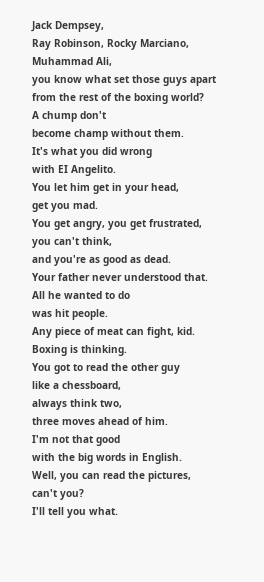Jack Dempsey,
Ray Robinson, Rocky Marciano,
Muhammad Ali,
you know what set those guys apart
from the rest of the boxing world?
A chump don't
become champ without them.
It's what you did wrong
with EI Angelito.
You let him get in your head,
get you mad.
You get angry, you get frustrated,
you can't think,
and you're as good as dead.
Your father never understood that.
All he wanted to do
was hit people.
Any piece of meat can fight, kid.
Boxing is thinking.
You got to read the other guy
like a chessboard,
always think two,
three moves ahead of him.
I'm not that good
with the big words in English.
Well, you can read the pictures,
can't you?
I'll tell you what.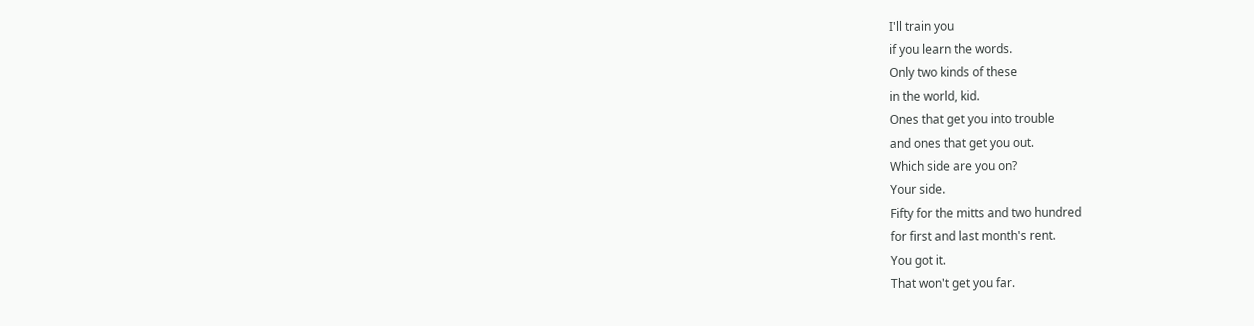I'll train you
if you learn the words.
Only two kinds of these
in the world, kid.
Ones that get you into trouble
and ones that get you out.
Which side are you on?
Your side.
Fifty for the mitts and two hundred
for first and last month's rent.
You got it.
That won't get you far.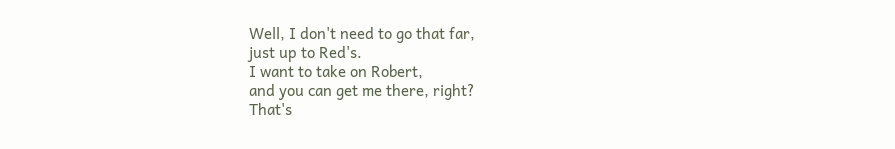Well, I don't need to go that far,
just up to Red's.
I want to take on Robert,
and you can get me there, right?
That's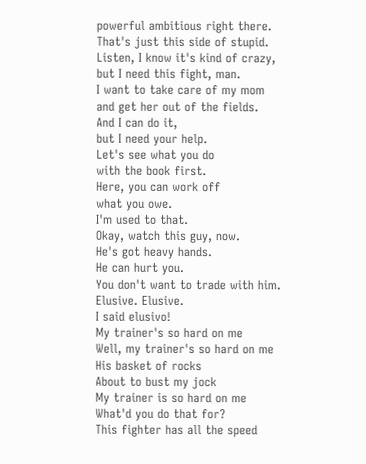powerful ambitious right there.
That's just this side of stupid.
Listen, I know it's kind of crazy,
but I need this fight, man.
I want to take care of my mom
and get her out of the fields.
And I can do it,
but I need your help.
Let's see what you do
with the book first.
Here, you can work off
what you owe.
I'm used to that.
Okay, watch this guy, now.
He's got heavy hands.
He can hurt you.
You don't want to trade with him.
Elusive. Elusive.
I said elusivo!
My trainer's so hard on me
Well, my trainer's so hard on me
His basket of rocks
About to bust my jock
My trainer is so hard on me
What'd you do that for?
This fighter has all the speed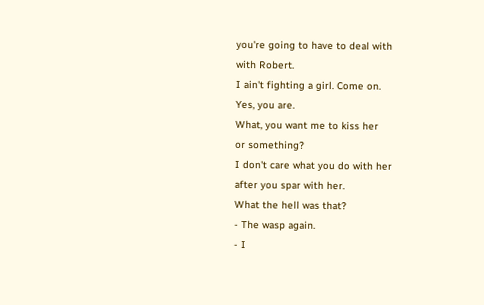you're going to have to deal with
with Robert.
I ain't fighting a girl. Come on.
Yes, you are.
What, you want me to kiss her
or something?
I don't care what you do with her
after you spar with her.
What the hell was that?
- The wasp again.
- I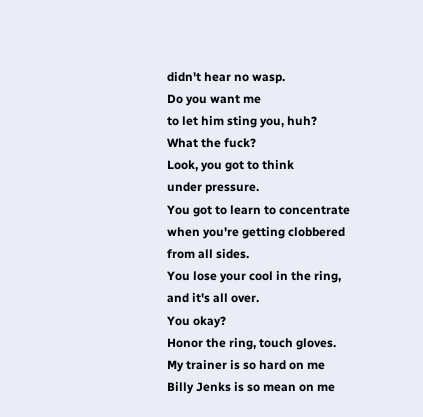didn't hear no wasp.
Do you want me
to let him sting you, huh?
What the fuck?
Look, you got to think
under pressure.
You got to learn to concentrate
when you're getting clobbered
from all sides.
You lose your cool in the ring,
and it's all over.
You okay?
Honor the ring, touch gloves.
My trainer is so hard on me
Billy Jenks is so mean on me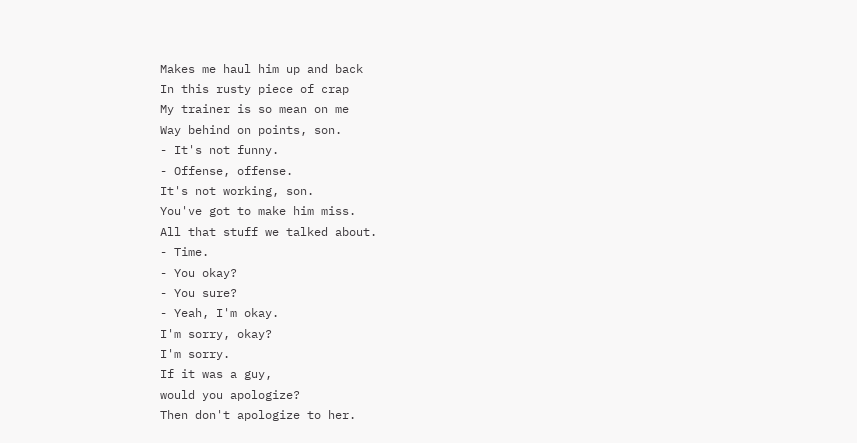Makes me haul him up and back
In this rusty piece of crap
My trainer is so mean on me
Way behind on points, son.
- It's not funny.
- Offense, offense.
It's not working, son.
You've got to make him miss.
All that stuff we talked about.
- Time.
- You okay?
- You sure?
- Yeah, I'm okay.
I'm sorry, okay?
I'm sorry.
If it was a guy,
would you apologize?
Then don't apologize to her.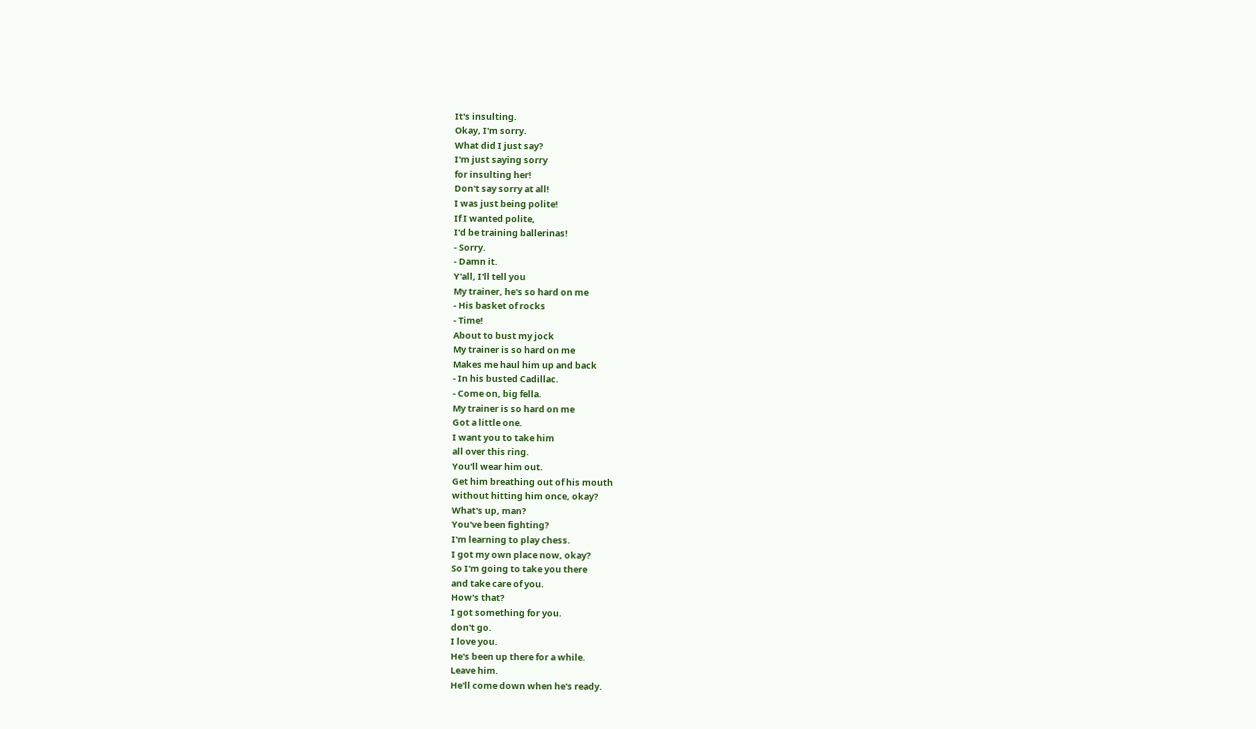It's insulting.
Okay, I'm sorry.
What did I just say?
I'm just saying sorry
for insulting her!
Don't say sorry at all!
I was just being polite!
If I wanted polite,
I'd be training ballerinas!
- Sorry.
- Damn it.
Y'all, I'll tell you
My trainer, he's so hard on me
- His basket of rocks
- Time!
About to bust my jock
My trainer is so hard on me
Makes me haul him up and back
- In his busted Cadillac.
- Come on, big fella.
My trainer is so hard on me
Got a little one.
I want you to take him
all over this ring.
You'll wear him out.
Get him breathing out of his mouth
without hitting him once, okay?
What's up, man?
You've been fighting?
I'm learning to play chess.
I got my own place now, okay?
So I'm going to take you there
and take care of you.
How's that?
I got something for you.
don't go.
I love you.
He's been up there for a while.
Leave him.
He'll come down when he's ready.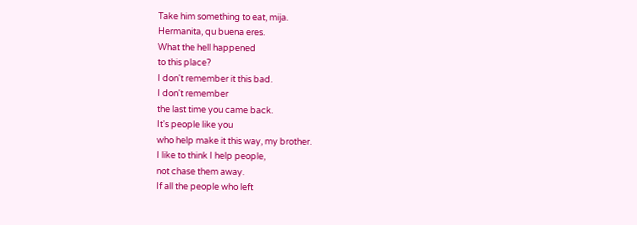Take him something to eat, mija.
Hermanita, qu buena eres.
What the hell happened
to this place?
I don't remember it this bad.
I don't remember
the last time you came back.
It's people like you
who help make it this way, my brother.
I like to think I help people,
not chase them away.
If all the people who left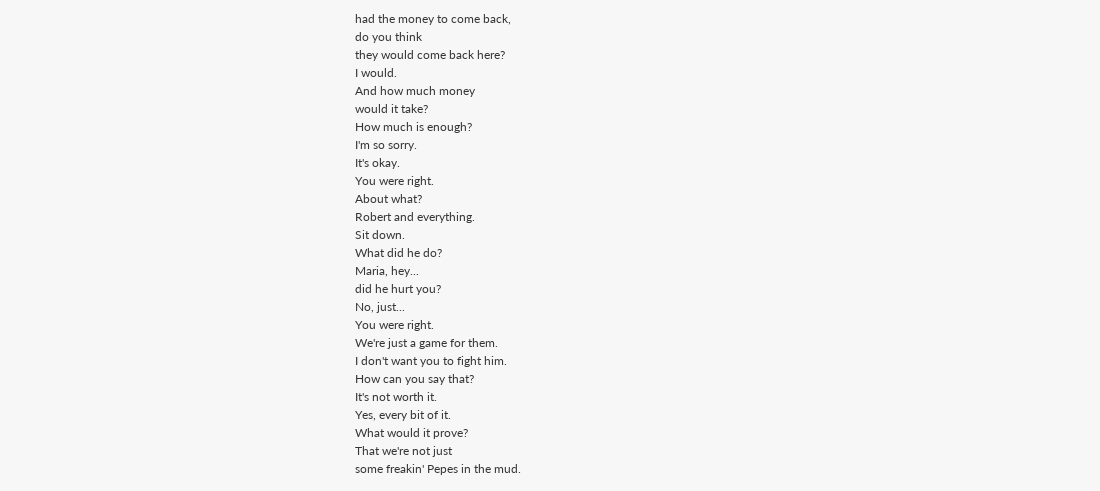had the money to come back,
do you think
they would come back here?
I would.
And how much money
would it take?
How much is enough?
I'm so sorry.
It's okay.
You were right.
About what?
Robert and everything.
Sit down.
What did he do?
Maria, hey...
did he hurt you?
No, just...
You were right.
We're just a game for them.
I don't want you to fight him.
How can you say that?
It's not worth it.
Yes, every bit of it.
What would it prove?
That we're not just
some freakin' Pepes in the mud.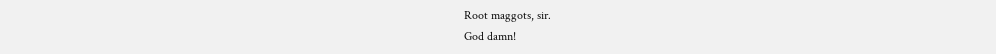Root maggots, sir.
God damn!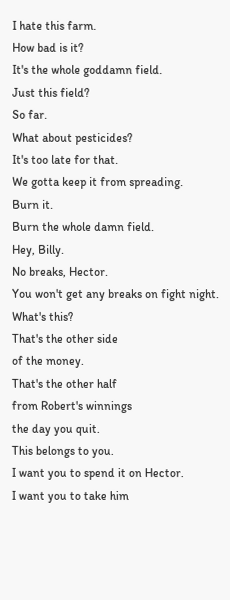I hate this farm.
How bad is it?
It's the whole goddamn field.
Just this field?
So far.
What about pesticides?
It's too late for that.
We gotta keep it from spreading.
Burn it.
Burn the whole damn field.
Hey, Billy.
No breaks, Hector.
You won't get any breaks on fight night.
What's this?
That's the other side
of the money.
That's the other half
from Robert's winnings
the day you quit.
This belongs to you.
I want you to spend it on Hector.
I want you to take him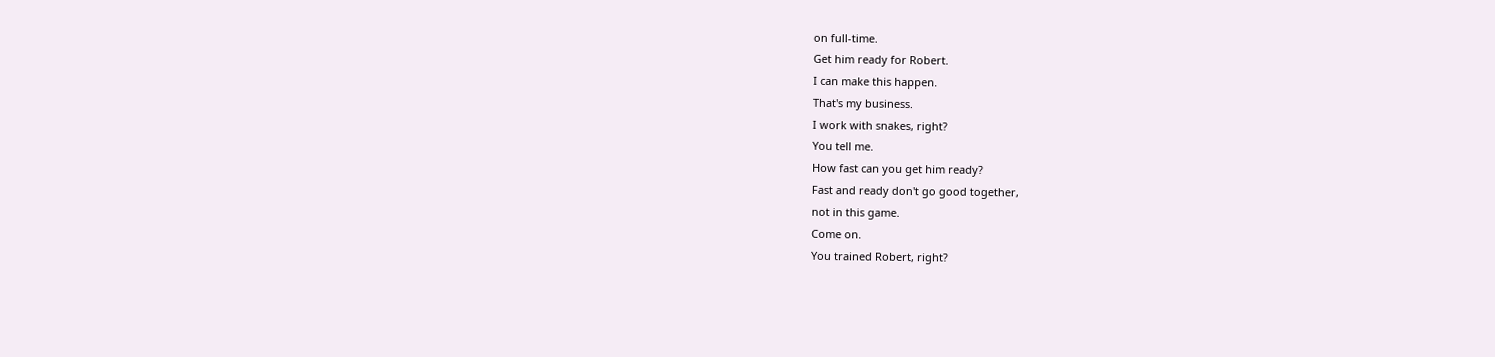on full-time.
Get him ready for Robert.
I can make this happen.
That's my business.
I work with snakes, right?
You tell me.
How fast can you get him ready?
Fast and ready don't go good together,
not in this game.
Come on.
You trained Robert, right?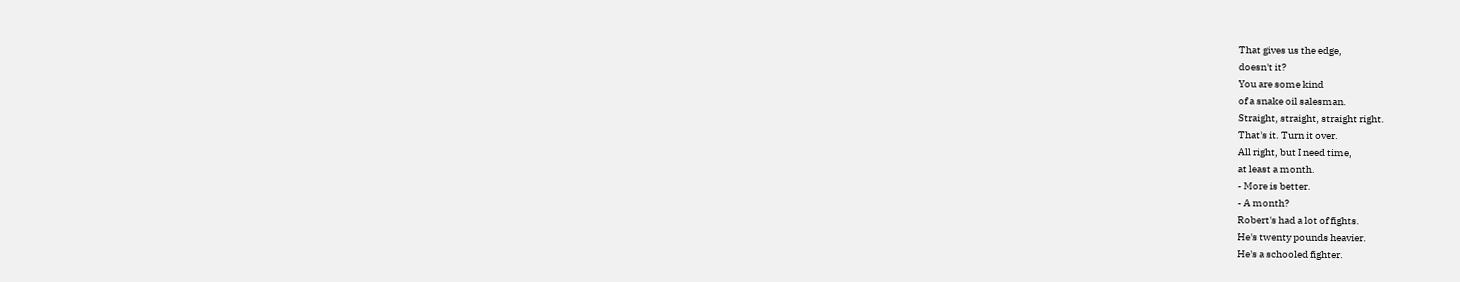That gives us the edge,
doesn't it?
You are some kind
of a snake oil salesman.
Straight, straight, straight right.
That's it. Turn it over.
All right, but I need time,
at least a month.
- More is better.
- A month?
Robert's had a lot of fights.
He's twenty pounds heavier.
He's a schooled fighter.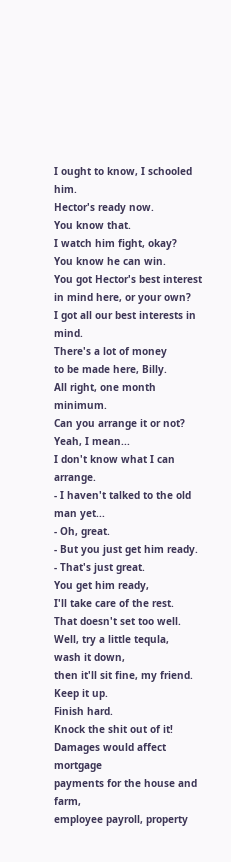I ought to know, I schooled him.
Hector's ready now.
You know that.
I watch him fight, okay?
You know he can win.
You got Hector's best interest
in mind here, or your own?
I got all our best interests in mind.
There's a lot of money
to be made here, Billy.
All right, one month minimum.
Can you arrange it or not?
Yeah, I mean...
I don't know what I can arrange.
- I haven't talked to the old man yet...
- Oh, great.
- But you just get him ready.
- That's just great.
You get him ready,
I'll take care of the rest.
That doesn't set too well.
Well, try a little tequla,
wash it down,
then it'll sit fine, my friend.
Keep it up.
Finish hard.
Knock the shit out of it!
Damages would affect mortgage
payments for the house and farm,
employee payroll, property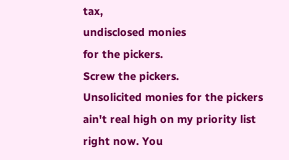tax,
undisclosed monies
for the pickers.
Screw the pickers.
Unsolicited monies for the pickers
ain't real high on my priority list
right now. You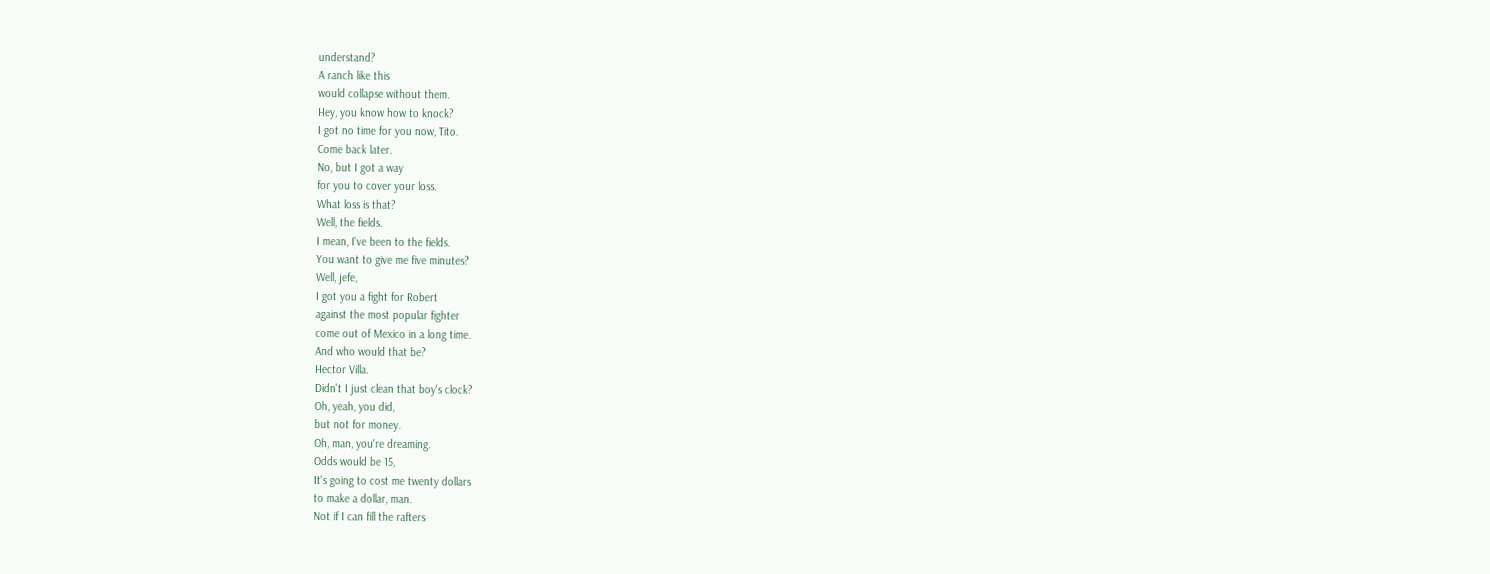understand?
A ranch like this
would collapse without them.
Hey, you know how to knock?
I got no time for you now, Tito.
Come back later.
No, but I got a way
for you to cover your loss.
What loss is that?
Well, the fields.
I mean, I've been to the fields.
You want to give me five minutes?
Well, jefe,
I got you a fight for Robert
against the most popular fighter
come out of Mexico in a long time.
And who would that be?
Hector Villa.
Didn't I just clean that boy's clock?
Oh, yeah, you did,
but not for money.
Oh, man, you're dreaming.
Odds would be 15,
It's going to cost me twenty dollars
to make a dollar, man.
Not if I can fill the rafters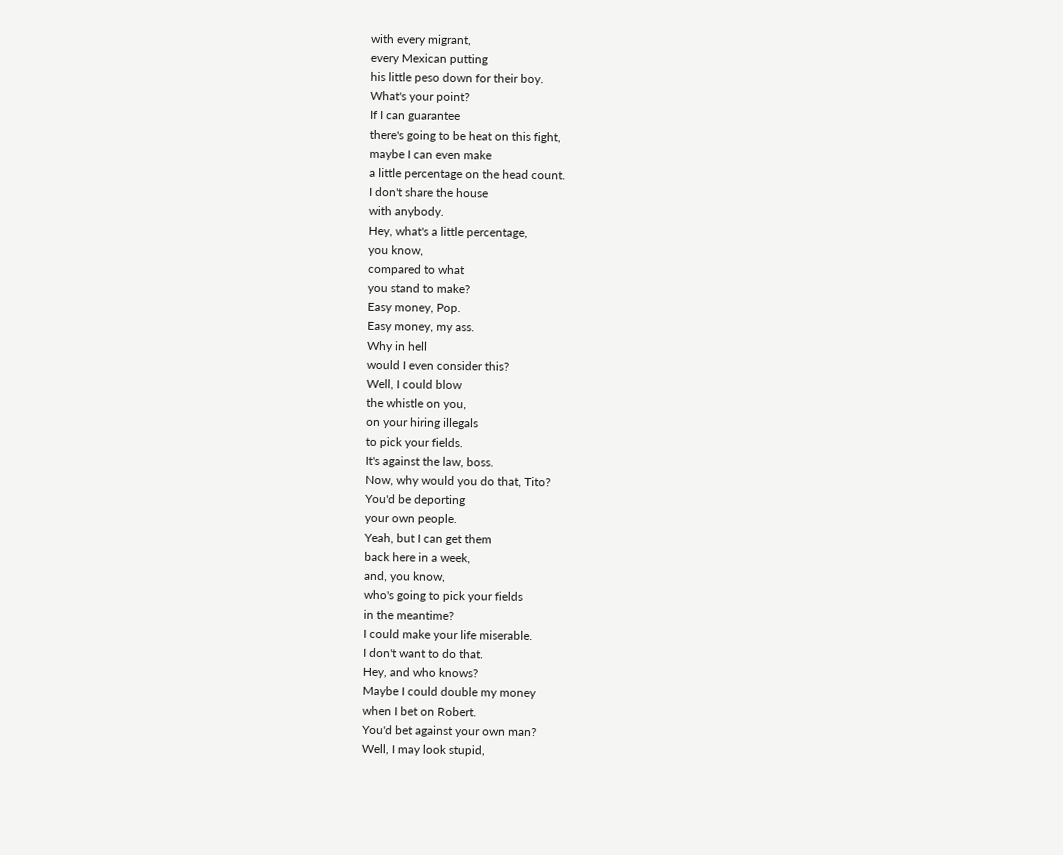with every migrant,
every Mexican putting
his little peso down for their boy.
What's your point?
If I can guarantee
there's going to be heat on this fight,
maybe I can even make
a little percentage on the head count.
I don't share the house
with anybody.
Hey, what's a little percentage,
you know,
compared to what
you stand to make?
Easy money, Pop.
Easy money, my ass.
Why in hell
would I even consider this?
Well, I could blow
the whistle on you,
on your hiring illegals
to pick your fields.
It's against the law, boss.
Now, why would you do that, Tito?
You'd be deporting
your own people.
Yeah, but I can get them
back here in a week,
and, you know,
who's going to pick your fields
in the meantime?
I could make your life miserable.
I don't want to do that.
Hey, and who knows?
Maybe I could double my money
when I bet on Robert.
You'd bet against your own man?
Well, I may look stupid,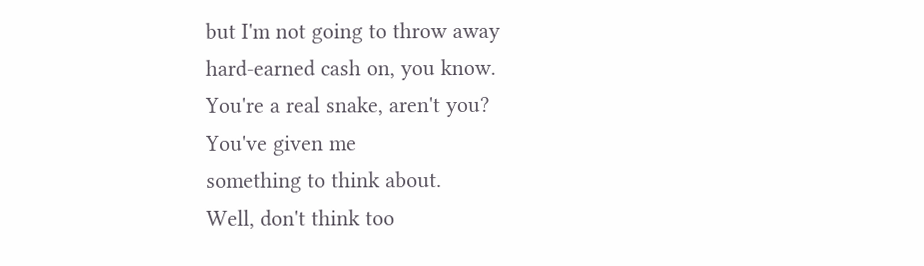but I'm not going to throw away
hard-earned cash on, you know.
You're a real snake, aren't you?
You've given me
something to think about.
Well, don't think too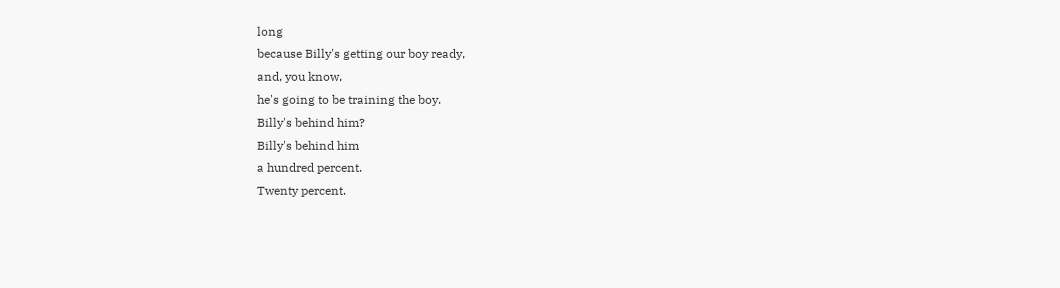long
because Billy's getting our boy ready,
and, you know,
he's going to be training the boy.
Billy's behind him?
Billy's behind him
a hundred percent.
Twenty percent.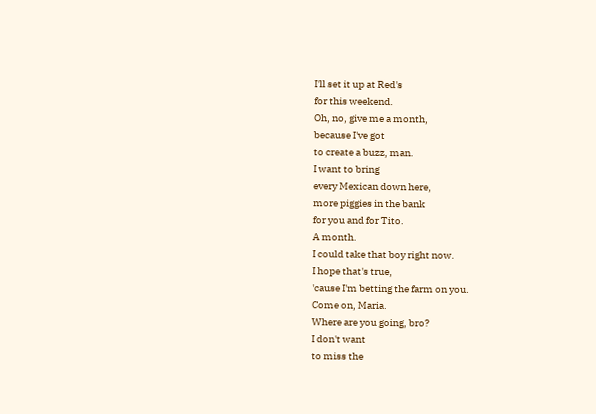I'll set it up at Red's
for this weekend.
Oh, no, give me a month,
because I've got
to create a buzz, man.
I want to bring
every Mexican down here,
more piggies in the bank
for you and for Tito.
A month.
I could take that boy right now.
I hope that's true,
'cause I'm betting the farm on you.
Come on, Maria.
Where are you going, bro?
I don't want
to miss the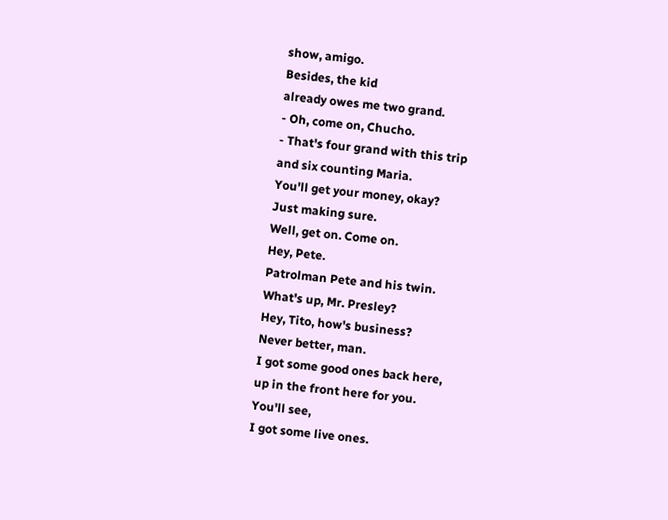show, amigo.
Besides, the kid
already owes me two grand.
- Oh, come on, Chucho.
- That's four grand with this trip
and six counting Maria.
You'll get your money, okay?
Just making sure.
Well, get on. Come on.
Hey, Pete.
Patrolman Pete and his twin.
What's up, Mr. Presley?
Hey, Tito, how's business?
Never better, man.
I got some good ones back here,
up in the front here for you.
You'll see,
I got some live ones.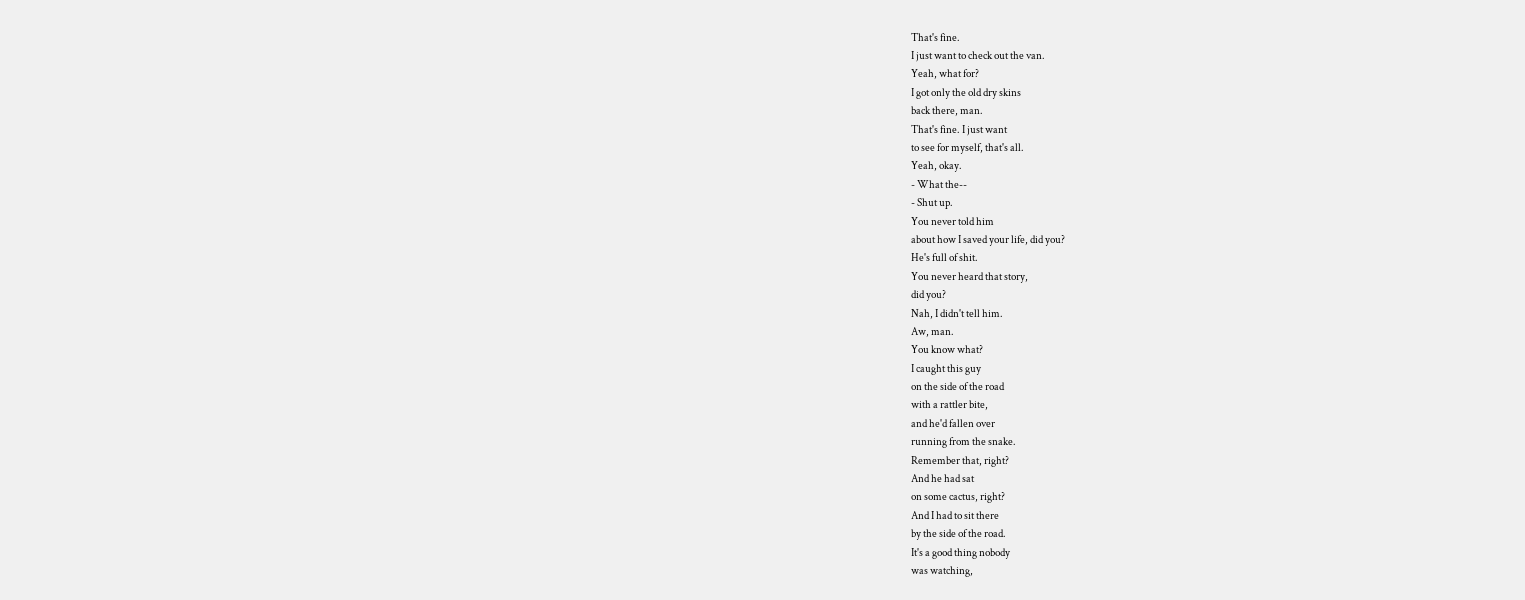That's fine.
I just want to check out the van.
Yeah, what for?
I got only the old dry skins
back there, man.
That's fine. I just want
to see for myself, that's all.
Yeah, okay.
- What the--
- Shut up.
You never told him
about how I saved your life, did you?
He's full of shit.
You never heard that story,
did you?
Nah, I didn't tell him.
Aw, man.
You know what?
I caught this guy
on the side of the road
with a rattler bite,
and he'd fallen over
running from the snake.
Remember that, right?
And he had sat
on some cactus, right?
And I had to sit there
by the side of the road.
It's a good thing nobody
was watching,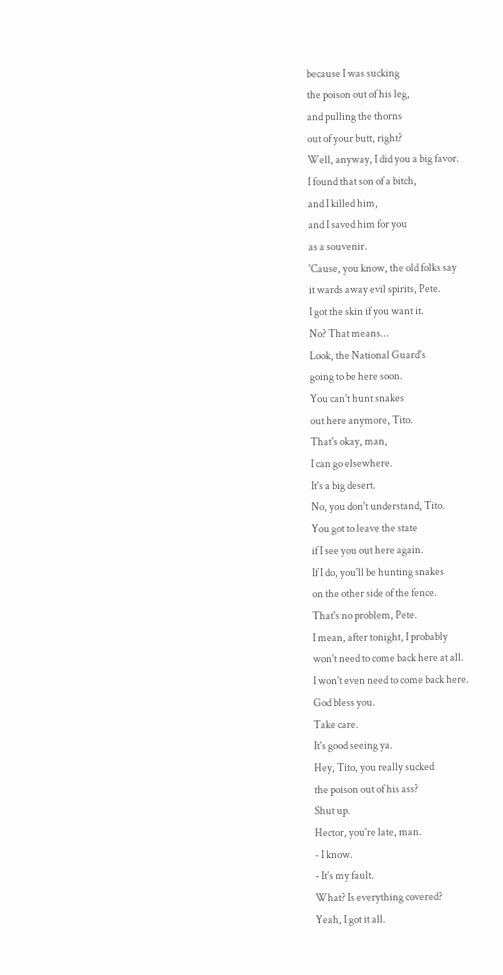because I was sucking
the poison out of his leg,
and pulling the thorns
out of your butt, right?
Well, anyway, I did you a big favor.
I found that son of a bitch,
and I killed him,
and I saved him for you
as a souvenir.
'Cause, you know, the old folks say
it wards away evil spirits, Pete.
I got the skin if you want it.
No? That means...
Look, the National Guard's
going to be here soon.
You can't hunt snakes
out here anymore, Tito.
That's okay, man,
I can go elsewhere.
It's a big desert.
No, you don't understand, Tito.
You got to leave the state
if I see you out here again.
If I do, you'll be hunting snakes
on the other side of the fence.
That's no problem, Pete.
I mean, after tonight, I probably
won't need to come back here at all.
I won't even need to come back here.
God bless you.
Take care.
It's good seeing ya.
Hey, Tito, you really sucked
the poison out of his ass?
Shut up.
Hector, you're late, man.
- I know.
- It's my fault.
What? Is everything covered?
Yeah, I got it all.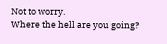Not to worry.
Where the hell are you going?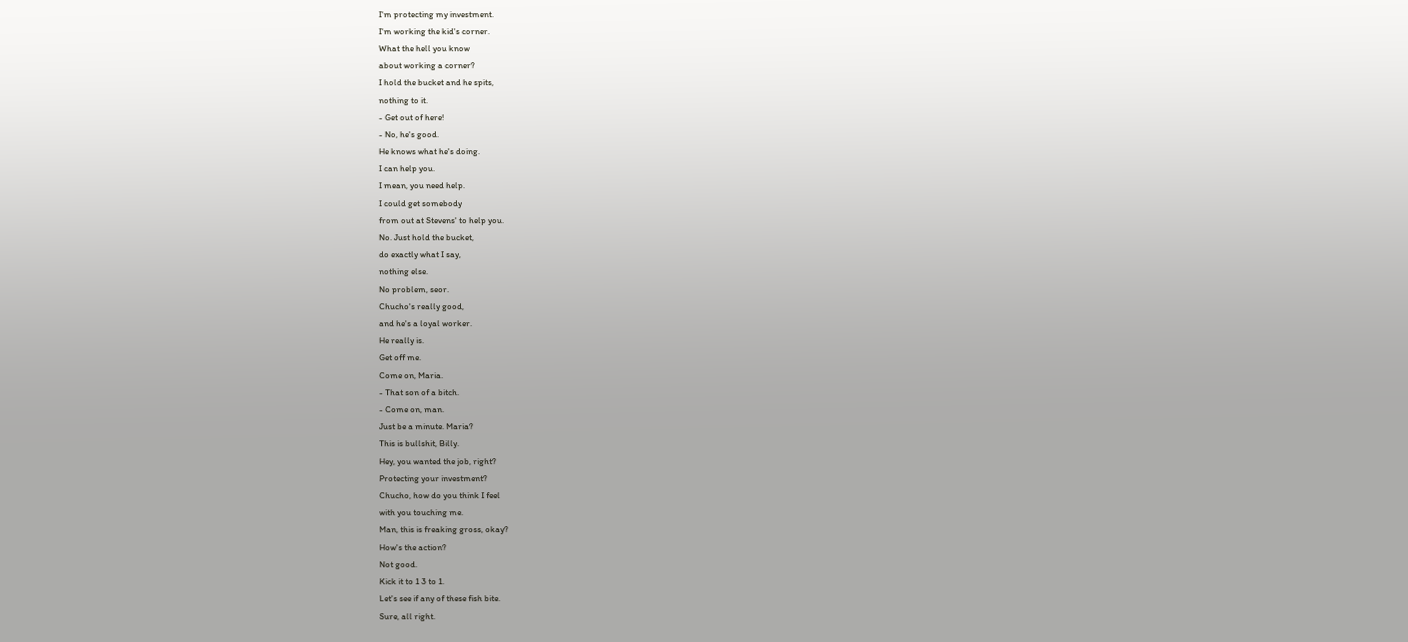I'm protecting my investment.
I'm working the kid's corner.
What the hell you know
about working a corner?
I hold the bucket and he spits,
nothing to it.
- Get out of here!
- No, he's good.
He knows what he's doing.
I can help you.
I mean, you need help.
I could get somebody
from out at Stevens' to help you.
No. Just hold the bucket,
do exactly what I say,
nothing else.
No problem, seor.
Chucho's really good,
and he's a loyal worker.
He really is.
Get off me.
Come on, Maria.
- That son of a bitch.
- Come on, man.
Just be a minute. Maria?
This is bullshit, Billy.
Hey, you wanted the job, right?
Protecting your investment?
Chucho, how do you think I feel
with you touching me.
Man, this is freaking gross, okay?
How's the action?
Not good.
Kick it to 1 3 to 1.
Let's see if any of these fish bite.
Sure, all right.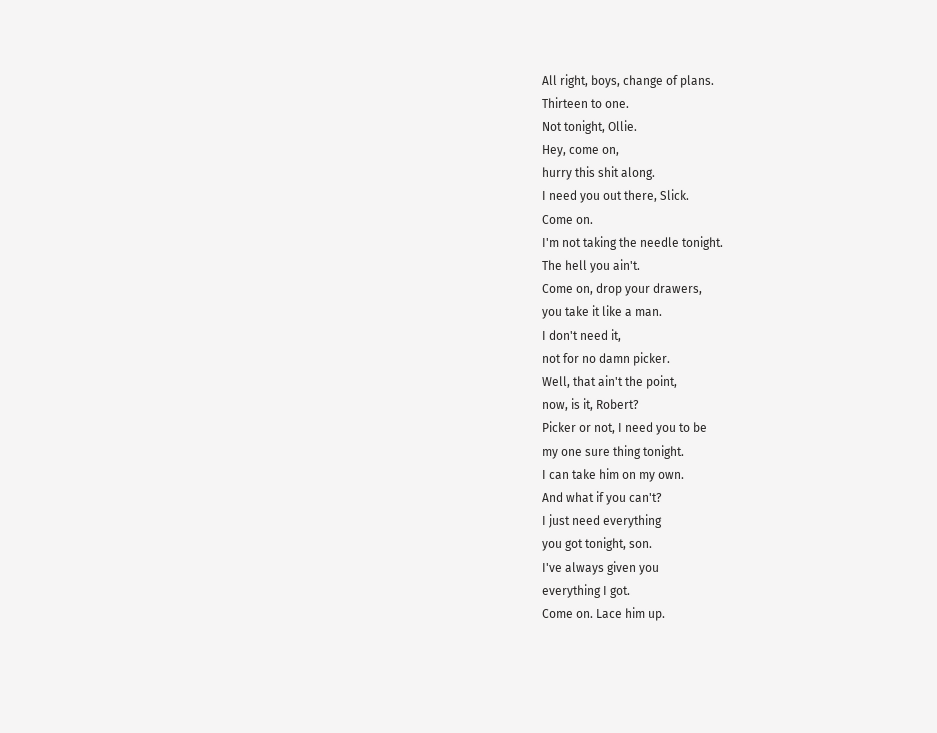All right, boys, change of plans.
Thirteen to one.
Not tonight, Ollie.
Hey, come on,
hurry this shit along.
I need you out there, Slick.
Come on.
I'm not taking the needle tonight.
The hell you ain't.
Come on, drop your drawers,
you take it like a man.
I don't need it,
not for no damn picker.
Well, that ain't the point,
now, is it, Robert?
Picker or not, I need you to be
my one sure thing tonight.
I can take him on my own.
And what if you can't?
I just need everything
you got tonight, son.
I've always given you
everything I got.
Come on. Lace him up.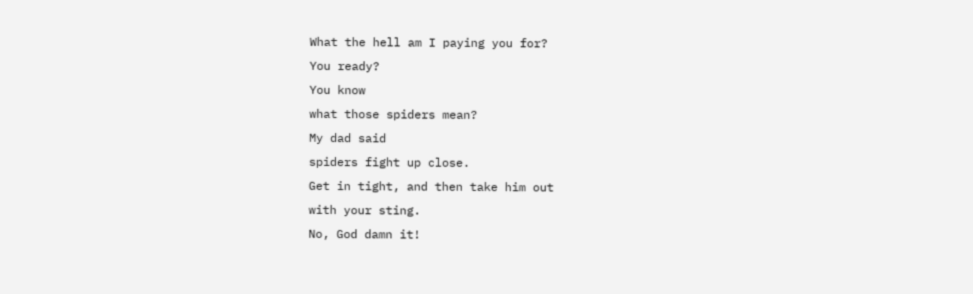What the hell am I paying you for?
You ready?
You know
what those spiders mean?
My dad said
spiders fight up close.
Get in tight, and then take him out
with your sting.
No, God damn it!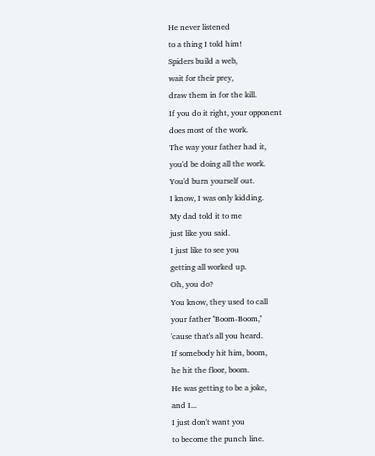He never listened
to a thing I told him!
Spiders build a web,
wait for their prey,
draw them in for the kill.
If you do it right, your opponent
does most of the work.
The way your father had it,
you'd be doing all the work.
You'd burn yourself out.
I know, I was only kidding.
My dad told it to me
just like you said.
I just like to see you
getting all worked up.
Oh, you do?
You know, they used to call
your father ''Boom-Boom,''
'cause that's all you heard.
If somebody hit him, boom,
he hit the floor, boom.
He was getting to be a joke,
and I...
I just don't want you
to become the punch line.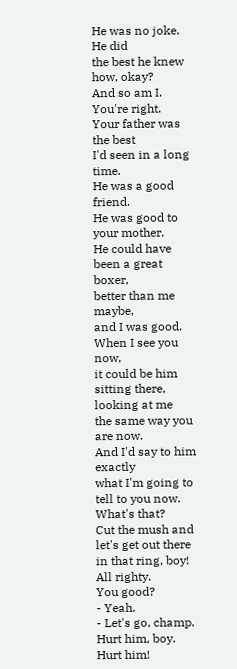He was no joke.
He did
the best he knew how, okay?
And so am I.
You're right.
Your father was the best
I'd seen in a long time.
He was a good friend.
He was good to your mother.
He could have been a great boxer,
better than me maybe,
and I was good.
When I see you now,
it could be him sitting there,
looking at me
the same way you are now.
And I'd say to him exactly
what I'm going to tell to you now.
What's that?
Cut the mush and let's get out there
in that ring, boy!
All righty.
You good?
- Yeah.
- Let's go, champ.
Hurt him, boy. Hurt him!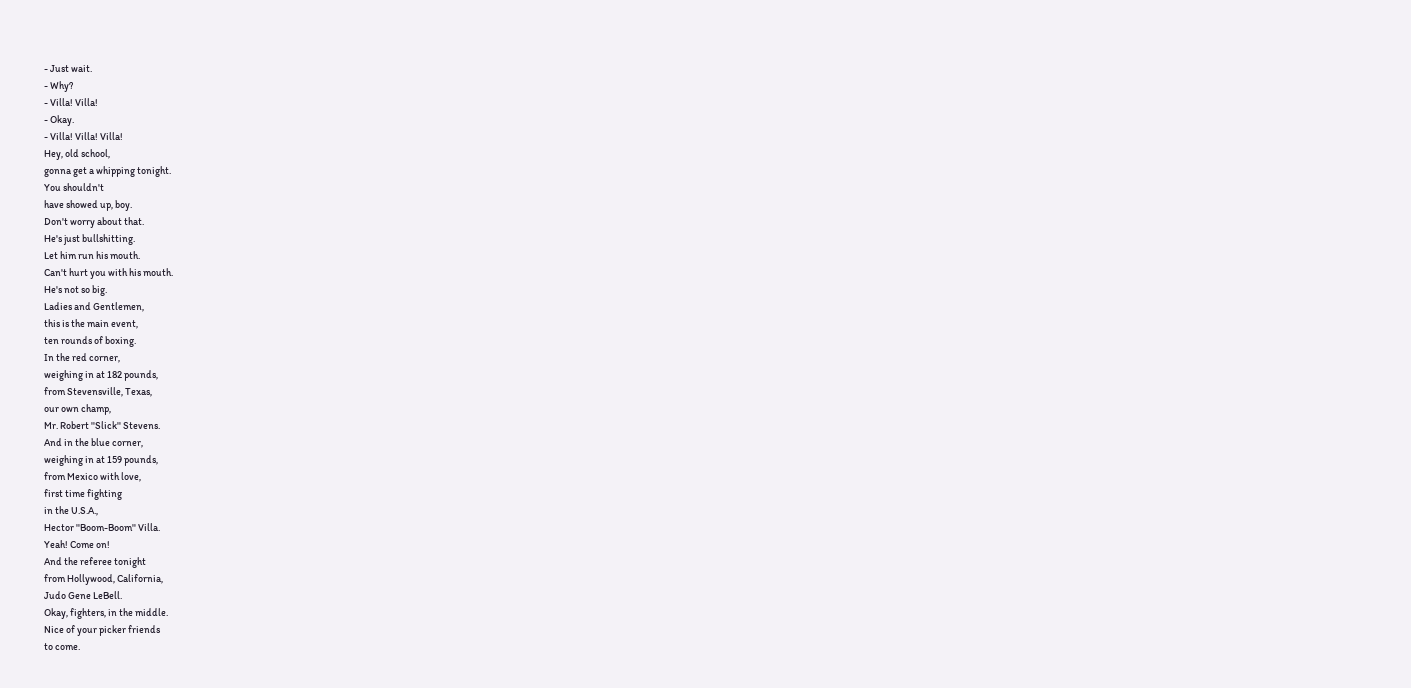- Just wait.
- Why?
- Villa! Villa!
- Okay.
- Villa! Villa! Villa!
Hey, old school,
gonna get a whipping tonight.
You shouldn't
have showed up, boy.
Don't worry about that.
He's just bullshitting.
Let him run his mouth.
Can't hurt you with his mouth.
He's not so big.
Ladies and Gentlemen,
this is the main event,
ten rounds of boxing.
In the red corner,
weighing in at 182 pounds,
from Stevensville, Texas,
our own champ,
Mr. Robert ''Slick'' Stevens.
And in the blue corner,
weighing in at 159 pounds,
from Mexico with love,
first time fighting
in the U.S.A.,
Hector ''Boom-Boom'' Villa.
Yeah! Come on!
And the referee tonight
from Hollywood, California,
Judo Gene LeBell.
Okay, fighters, in the middle.
Nice of your picker friends
to come.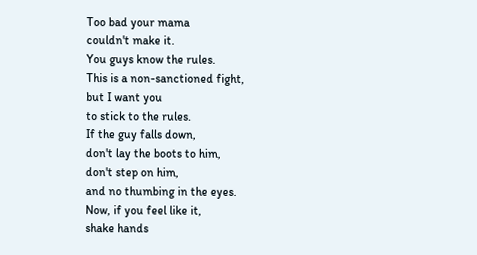Too bad your mama
couldn't make it.
You guys know the rules.
This is a non-sanctioned fight,
but I want you
to stick to the rules.
If the guy falls down,
don't lay the boots to him,
don't step on him,
and no thumbing in the eyes.
Now, if you feel like it,
shake hands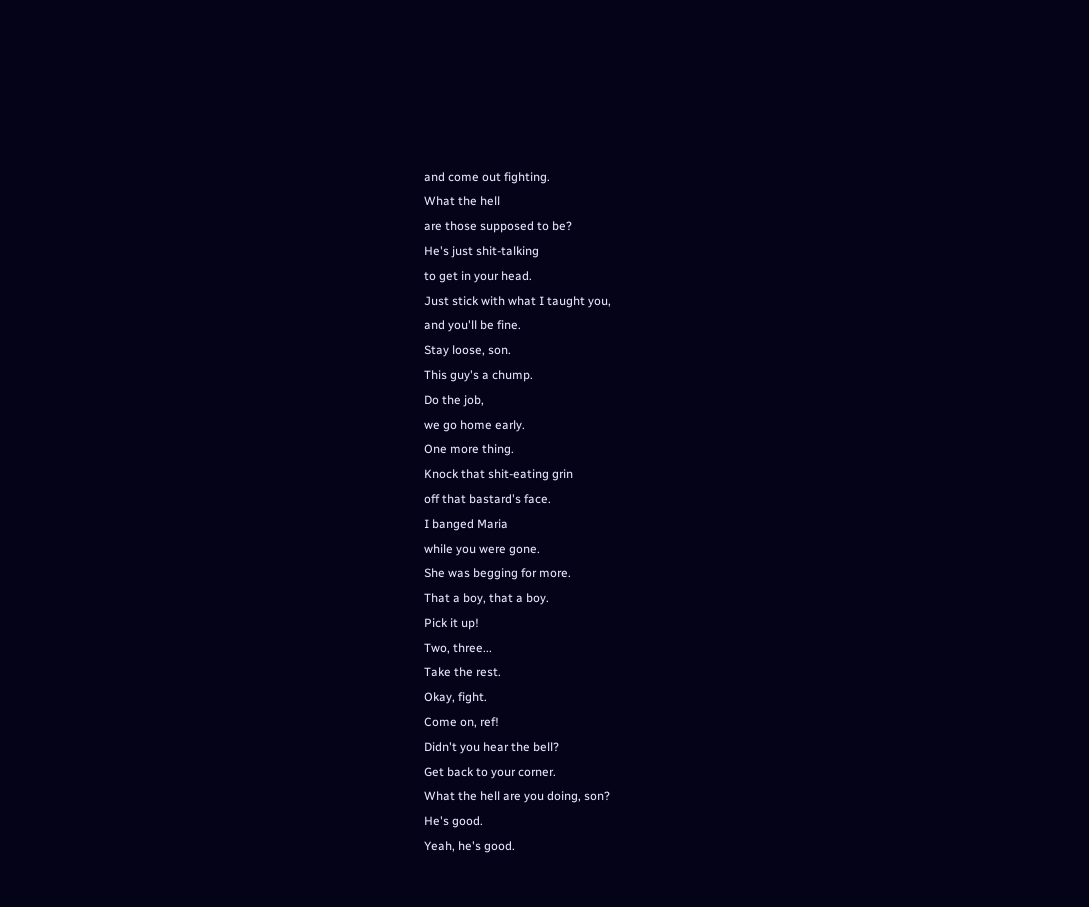and come out fighting.
What the hell
are those supposed to be?
He's just shit-talking
to get in your head.
Just stick with what I taught you,
and you'll be fine.
Stay loose, son.
This guy's a chump.
Do the job,
we go home early.
One more thing.
Knock that shit-eating grin
off that bastard's face.
I banged Maria
while you were gone.
She was begging for more.
That a boy, that a boy.
Pick it up!
Two, three...
Take the rest.
Okay, fight.
Come on, ref!
Didn't you hear the bell?
Get back to your corner.
What the hell are you doing, son?
He's good.
Yeah, he's good.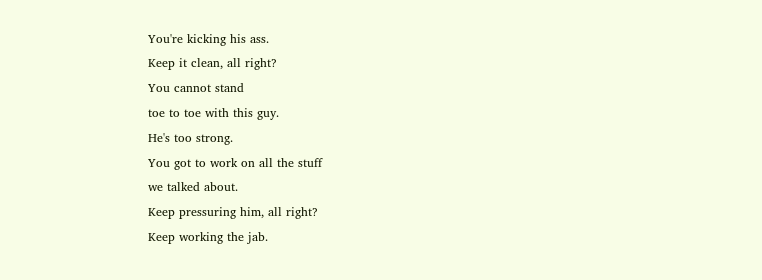You're kicking his ass.
Keep it clean, all right?
You cannot stand
toe to toe with this guy.
He's too strong.
You got to work on all the stuff
we talked about.
Keep pressuring him, all right?
Keep working the jab.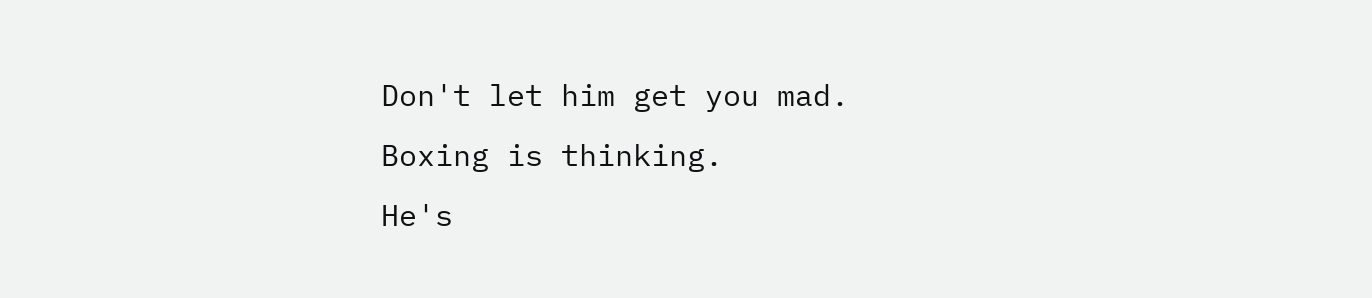Don't let him get you mad.
Boxing is thinking.
He's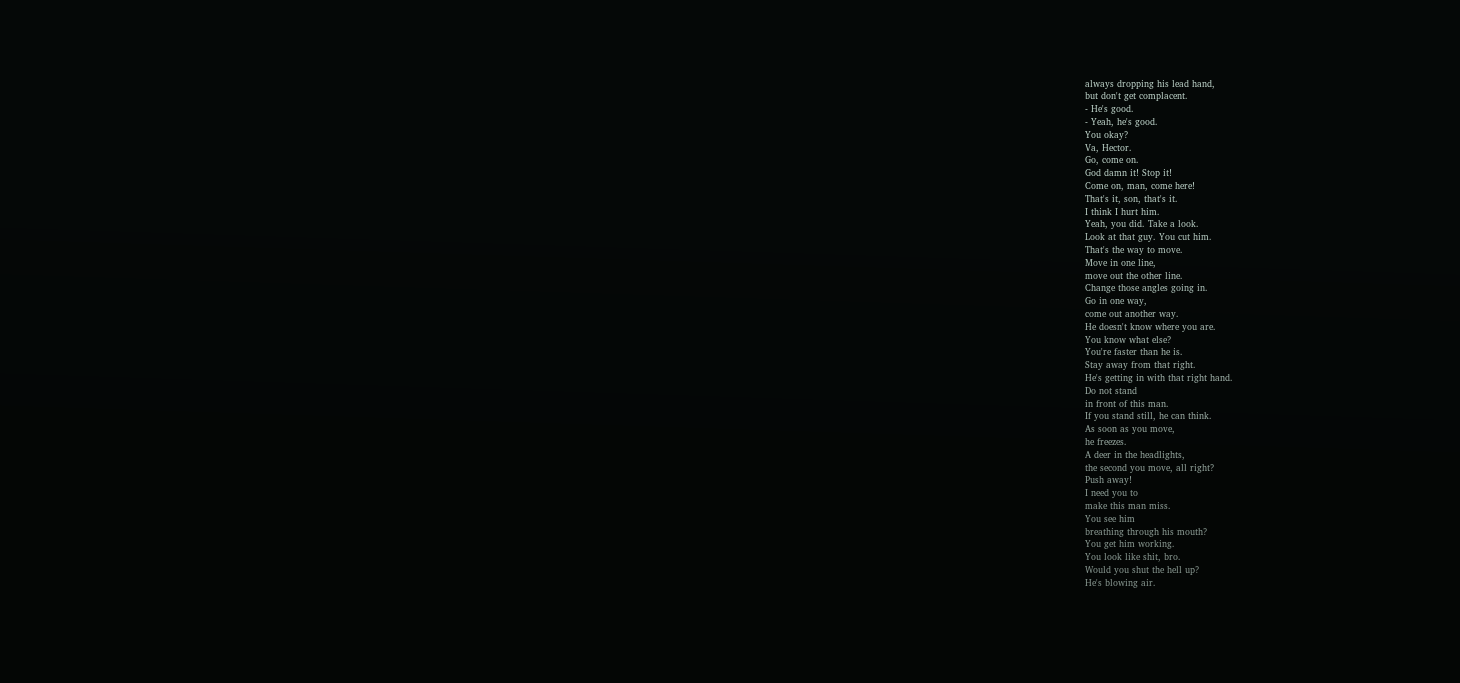always dropping his lead hand,
but don't get complacent.
- He's good.
- Yeah, he's good.
You okay?
Va, Hector.
Go, come on.
God damn it! Stop it!
Come on, man, come here!
That's it, son, that's it.
I think I hurt him.
Yeah, you did. Take a look.
Look at that guy. You cut him.
That's the way to move.
Move in one line,
move out the other line.
Change those angles going in.
Go in one way,
come out another way.
He doesn't know where you are.
You know what else?
You're faster than he is.
Stay away from that right.
He's getting in with that right hand.
Do not stand
in front of this man.
If you stand still, he can think.
As soon as you move,
he freezes.
A deer in the headlights,
the second you move, all right?
Push away!
I need you to
make this man miss.
You see him
breathing through his mouth?
You get him working.
You look like shit, bro.
Would you shut the hell up?
He's blowing air.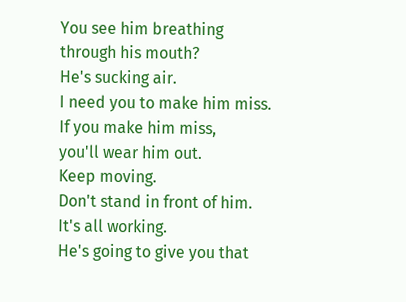You see him breathing
through his mouth?
He's sucking air.
I need you to make him miss.
If you make him miss,
you'll wear him out.
Keep moving.
Don't stand in front of him.
It's all working.
He's going to give you that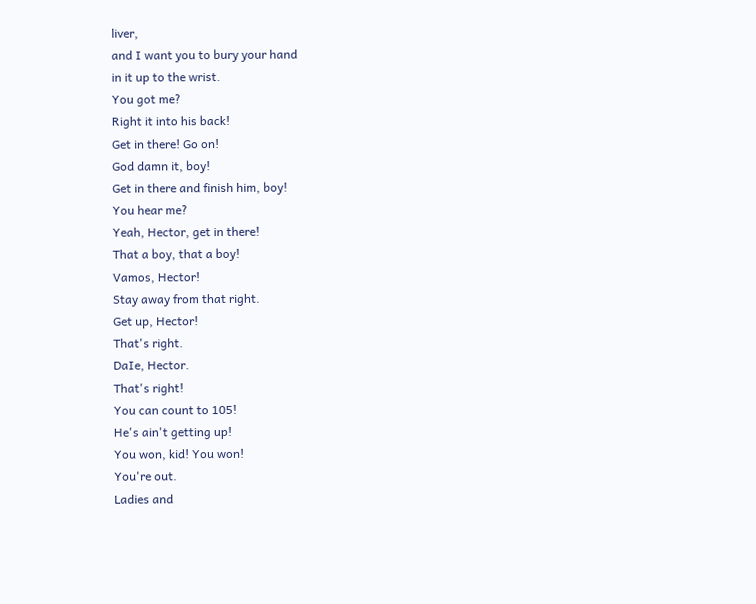liver,
and I want you to bury your hand
in it up to the wrist.
You got me?
Right it into his back!
Get in there! Go on!
God damn it, boy!
Get in there and finish him, boy!
You hear me?
Yeah, Hector, get in there!
That a boy, that a boy!
Vamos, Hector!
Stay away from that right.
Get up, Hector!
That's right.
DaIe, Hector.
That's right!
You can count to 105!
He's ain't getting up!
You won, kid! You won!
You're out.
Ladies and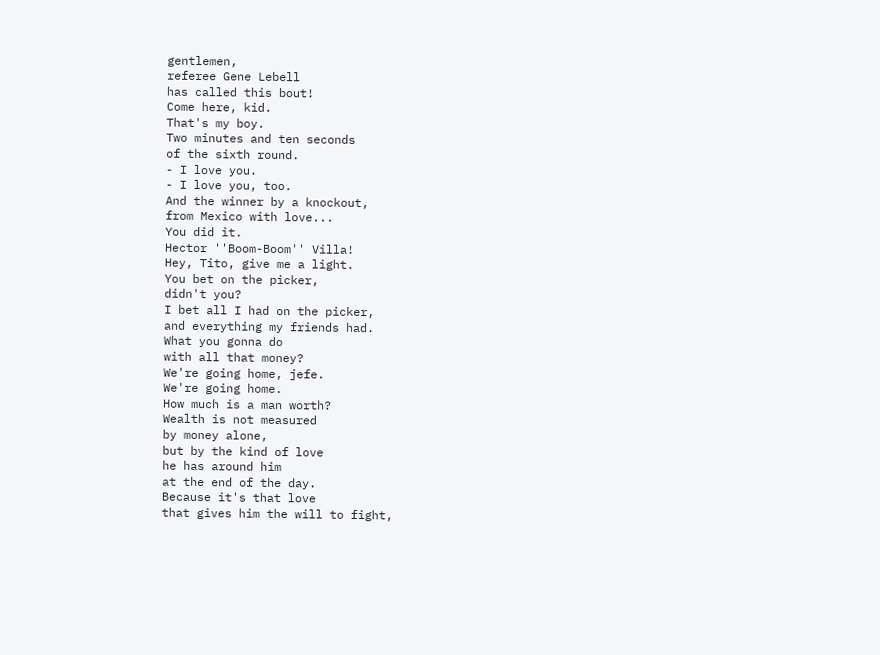gentlemen,
referee Gene Lebell
has called this bout!
Come here, kid.
That's my boy.
Two minutes and ten seconds
of the sixth round.
- I love you.
- I love you, too.
And the winner by a knockout,
from Mexico with love...
You did it.
Hector ''Boom-Boom'' Villa!
Hey, Tito, give me a light.
You bet on the picker,
didn't you?
I bet all I had on the picker,
and everything my friends had.
What you gonna do
with all that money?
We're going home, jefe.
We're going home.
How much is a man worth?
Wealth is not measured
by money alone,
but by the kind of love
he has around him
at the end of the day.
Because it's that love
that gives him the will to fight,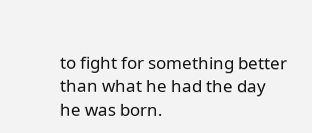to fight for something better
than what he had the day
he was born.